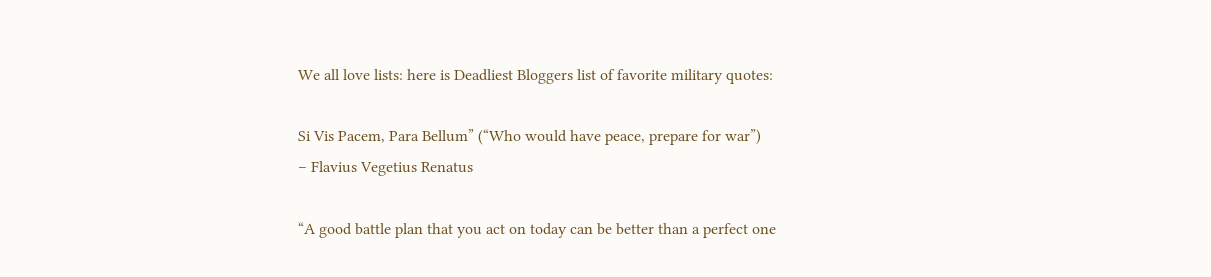We all love lists: here is Deadliest Bloggers list of favorite military quotes:

Si Vis Pacem, Para Bellum” (“Who would have peace, prepare for war”)
– Flavius Vegetius Renatus

“A good battle plan that you act on today can be better than a perfect one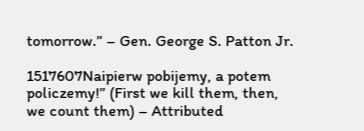tomorrow.” – Gen. George S. Patton Jr.

1517607Naipierw pobijemy, a potem policzemy!” (First we kill them, then, we count them) – Attributed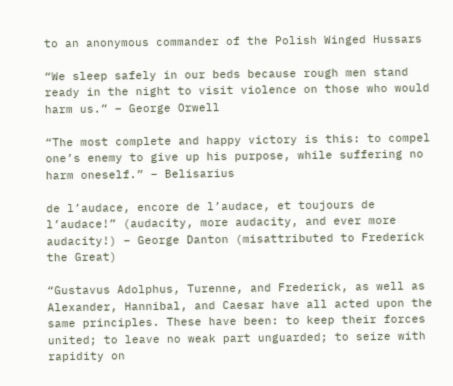to an anonymous commander of the Polish Winged Hussars

“We sleep safely in our beds because rough men stand ready in the night to visit violence on those who would harm us.” – George Orwell

“The most complete and happy victory is this: to compel one’s enemy to give up his purpose, while suffering no harm oneself.” – Belisarius

de l’audace, encore de l’audace, et toujours de l’audace!” (audacity, more audacity, and ever more audacity!) – George Danton (misattributed to Frederick the Great)

“Gustavus Adolphus, Turenne, and Frederick, as well as Alexander, Hannibal, and Caesar have all acted upon the same principles. These have been: to keep their forces united; to leave no weak part unguarded; to seize with rapidity on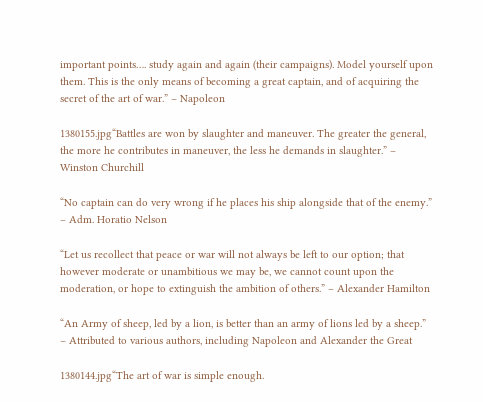important points…. study again and again (their campaigns). Model yourself upon them. This is the only means of becoming a great captain, and of acquiring the secret of the art of war.” – Napoleon

1380155.jpg“Battles are won by slaughter and maneuver. The greater the general, the more he contributes in maneuver, the less he demands in slaughter.” – Winston Churchill

“No captain can do very wrong if he places his ship alongside that of the enemy.” – Adm. Horatio Nelson

“Let us recollect that peace or war will not always be left to our option; that however moderate or unambitious we may be, we cannot count upon the moderation, or hope to extinguish the ambition of others.” – Alexander Hamilton

“An Army of sheep, led by a lion, is better than an army of lions led by a sheep.” – Attributed to various authors, including Napoleon and Alexander the Great

1380144.jpg“The art of war is simple enough.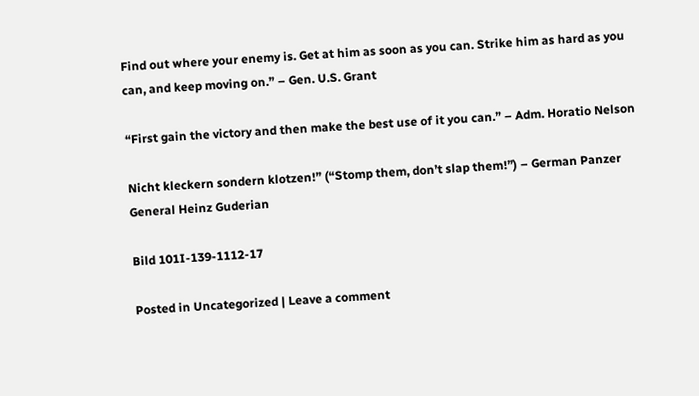Find out where your enemy is. Get at him as soon as you can. Strike him as hard as you can, and keep moving on.” – Gen. U.S. Grant

“First gain the victory and then make the best use of it you can.” – Adm. Horatio Nelson

Nicht kleckern sondern klotzen!” (“Stomp them, don’t slap them!”) – German Panzer General Heinz Guderian

Bild 101I-139-1112-17

Posted in Uncategorized | Leave a comment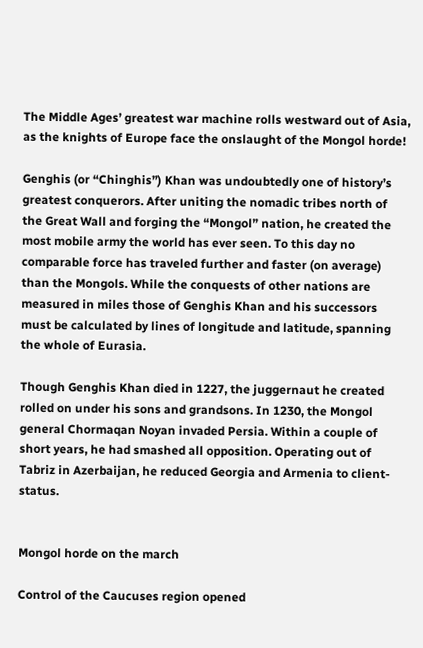The Middle Ages’ greatest war machine rolls westward out of Asia, as the knights of Europe face the onslaught of the Mongol horde!

Genghis (or “Chinghis”) Khan was undoubtedly one of history’s greatest conquerors. After uniting the nomadic tribes north of the Great Wall and forging the “Mongol” nation, he created the most mobile army the world has ever seen. To this day no comparable force has traveled further and faster (on average) than the Mongols. While the conquests of other nations are measured in miles those of Genghis Khan and his successors must be calculated by lines of longitude and latitude, spanning the whole of Eurasia.

Though Genghis Khan died in 1227, the juggernaut he created rolled on under his sons and grandsons. In 1230, the Mongol general Chormaqan Noyan invaded Persia. Within a couple of short years, he had smashed all opposition. Operating out of Tabriz in Azerbaijan, he reduced Georgia and Armenia to client-status.


Mongol horde on the march

Control of the Caucuses region opened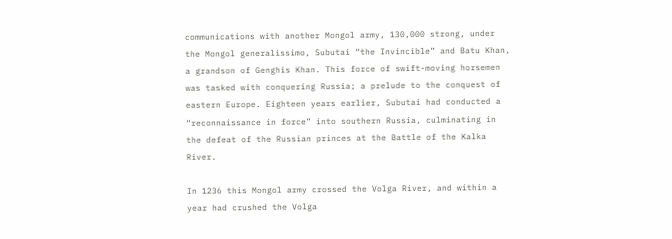communications with another Mongol army, 130,000 strong, under the Mongol generalissimo, Subutai “the Invincible” and Batu Khan, a grandson of Genghis Khan. This force of swift-moving horsemen was tasked with conquering Russia; a prelude to the conquest of eastern Europe. Eighteen years earlier, Subutai had conducted a “reconnaissance in force” into southern Russia, culminating in the defeat of the Russian princes at the Battle of the Kalka River.

In 1236 this Mongol army crossed the Volga River, and within a year had crushed the Volga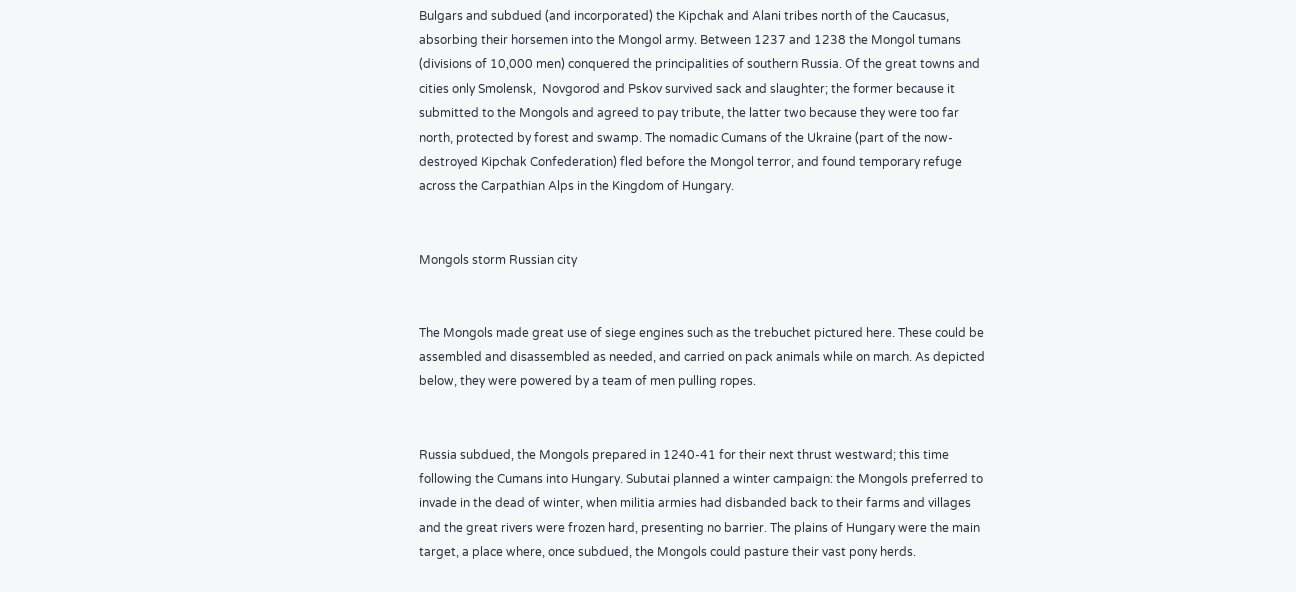Bulgars and subdued (and incorporated) the Kipchak and Alani tribes north of the Caucasus, absorbing their horsemen into the Mongol army. Between 1237 and 1238 the Mongol tumans (divisions of 10,000 men) conquered the principalities of southern Russia. Of the great towns and cities only Smolensk,  Novgorod and Pskov survived sack and slaughter; the former because it submitted to the Mongols and agreed to pay tribute, the latter two because they were too far north, protected by forest and swamp. The nomadic Cumans of the Ukraine (part of the now-destroyed Kipchak Confederation) fled before the Mongol terror, and found temporary refuge across the Carpathian Alps in the Kingdom of Hungary.


Mongols storm Russian city


The Mongols made great use of siege engines such as the trebuchet pictured here. These could be assembled and disassembled as needed, and carried on pack animals while on march. As depicted below, they were powered by a team of men pulling ropes.


Russia subdued, the Mongols prepared in 1240-41 for their next thrust westward; this time following the Cumans into Hungary. Subutai planned a winter campaign: the Mongols preferred to invade in the dead of winter, when militia armies had disbanded back to their farms and villages and the great rivers were frozen hard, presenting no barrier. The plains of Hungary were the main target, a place where, once subdued, the Mongols could pasture their vast pony herds.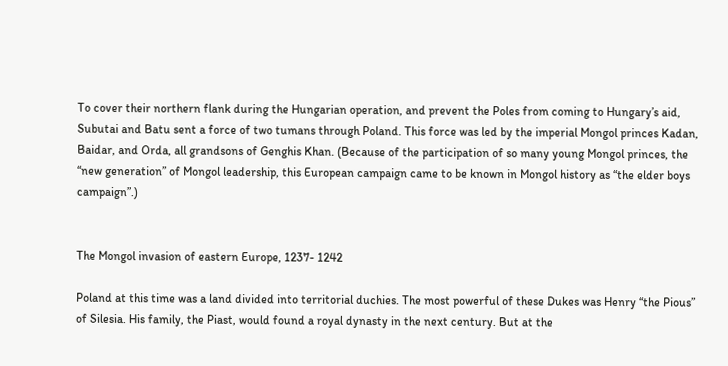To cover their northern flank during the Hungarian operation, and prevent the Poles from coming to Hungary’s aid, Subutai and Batu sent a force of two tumans through Poland. This force was led by the imperial Mongol princes Kadan, Baidar, and Orda, all grandsons of Genghis Khan. (Because of the participation of so many young Mongol princes, the “new generation” of Mongol leadership, this European campaign came to be known in Mongol history as “the elder boys campaign”.)


The Mongol invasion of eastern Europe, 1237- 1242

Poland at this time was a land divided into territorial duchies. The most powerful of these Dukes was Henry “the Pious” of Silesia. His family, the Piast, would found a royal dynasty in the next century. But at the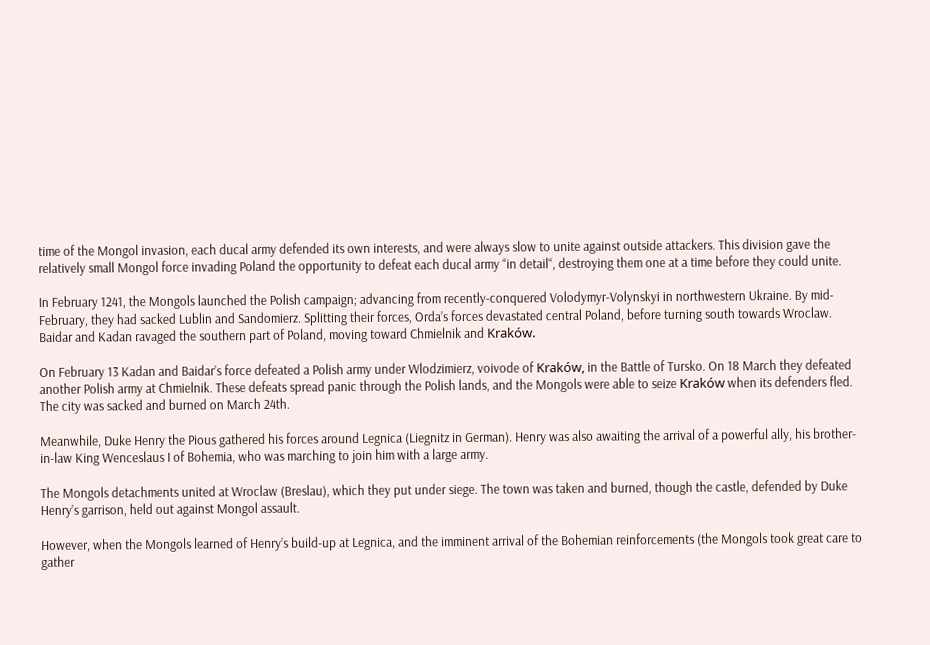time of the Mongol invasion, each ducal army defended its own interests, and were always slow to unite against outside attackers. This division gave the relatively small Mongol force invading Poland the opportunity to defeat each ducal army “in detail“, destroying them one at a time before they could unite.

In February 1241, the Mongols launched the Polish campaign; advancing from recently-conquered Volodymyr-Volynskyi in northwestern Ukraine. By mid-February, they had sacked Lublin and Sandomierz. Splitting their forces, Orda’s forces devastated central Poland, before turning south towards Wroclaw. Baidar and Kadan ravaged the southern part of Poland, moving toward Chmielnik and Kraków.

On February 13 Kadan and Baidar’s force defeated a Polish army under Wlodzimierz, voivode of Kraków, in the Battle of Tursko. On 18 March they defeated another Polish army at Chmielnik. These defeats spread panic through the Polish lands, and the Mongols were able to seize Kraków when its defenders fled. The city was sacked and burned on March 24th.

Meanwhile, Duke Henry the Pious gathered his forces around Legnica (Liegnitz in German). Henry was also awaiting the arrival of a powerful ally, his brother-in-law King Wenceslaus I of Bohemia, who was marching to join him with a large army.

The Mongols detachments united at Wroclaw (Breslau), which they put under siege. The town was taken and burned, though the castle, defended by Duke Henry’s garrison, held out against Mongol assault.

However, when the Mongols learned of Henry’s build-up at Legnica, and the imminent arrival of the Bohemian reinforcements (the Mongols took great care to gather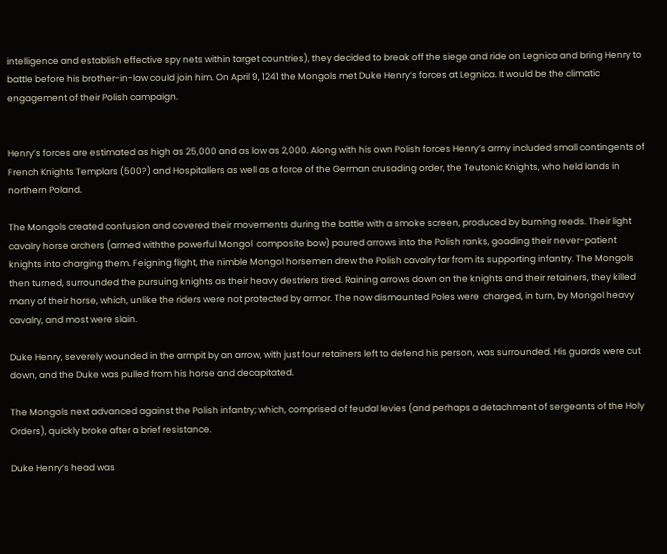intelligence and establish effective spy nets within target countries), they decided to break off the siege and ride on Legnica and bring Henry to battle before his brother-in-law could join him. On April 9, 1241 the Mongols met Duke Henry’s forces at Legnica. It would be the climatic engagement of their Polish campaign.


Henry’s forces are estimated as high as 25,000 and as low as 2,000. Along with his own Polish forces Henry’s army included small contingents of French Knights Templars (500?) and Hospitallers as well as a force of the German crusading order, the Teutonic Knights, who held lands in northern Poland.

The Mongols created confusion and covered their movements during the battle with a smoke screen, produced by burning reeds. Their light cavalry horse archers (armed withthe powerful Mongol  composite bow) poured arrows into the Polish ranks, goading their never-patient knights into charging them. Feigning flight, the nimble Mongol horsemen drew the Polish cavalry far from its supporting infantry. The Mongols then turned, surrounded the pursuing knights as their heavy destriers tired. Raining arrows down on the knights and their retainers, they killed many of their horse, which, unlike the riders were not protected by armor. The now dismounted Poles were  charged, in turn, by Mongol heavy cavalry, and most were slain.

Duke Henry, severely wounded in the armpit by an arrow, with just four retainers left to defend his person, was surrounded. His guards were cut down, and the Duke was pulled from his horse and decapitated.

The Mongols next advanced against the Polish infantry; which, comprised of feudal levies (and perhaps a detachment of sergeants of the Holy Orders), quickly broke after a brief resistance.

Duke Henry’s head was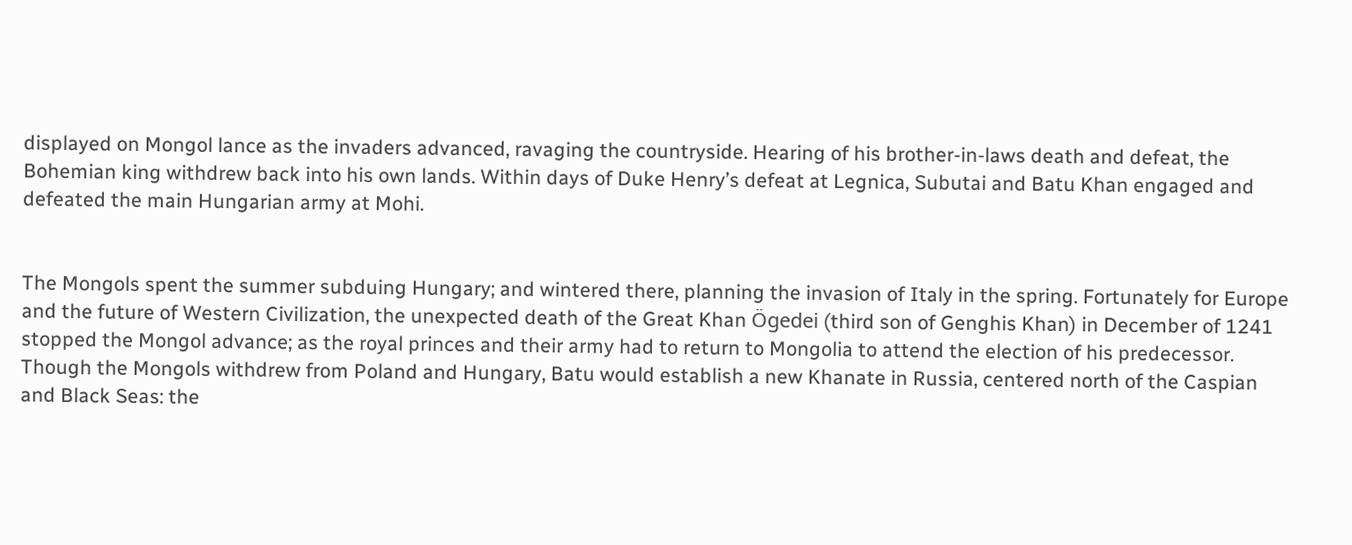displayed on Mongol lance as the invaders advanced, ravaging the countryside. Hearing of his brother-in-laws death and defeat, the Bohemian king withdrew back into his own lands. Within days of Duke Henry’s defeat at Legnica, Subutai and Batu Khan engaged and defeated the main Hungarian army at Mohi.


The Mongols spent the summer subduing Hungary; and wintered there, planning the invasion of Italy in the spring. Fortunately for Europe and the future of Western Civilization, the unexpected death of the Great Khan Ögedei (third son of Genghis Khan) in December of 1241 stopped the Mongol advance; as the royal princes and their army had to return to Mongolia to attend the election of his predecessor. Though the Mongols withdrew from Poland and Hungary, Batu would establish a new Khanate in Russia, centered north of the Caspian and Black Seas: the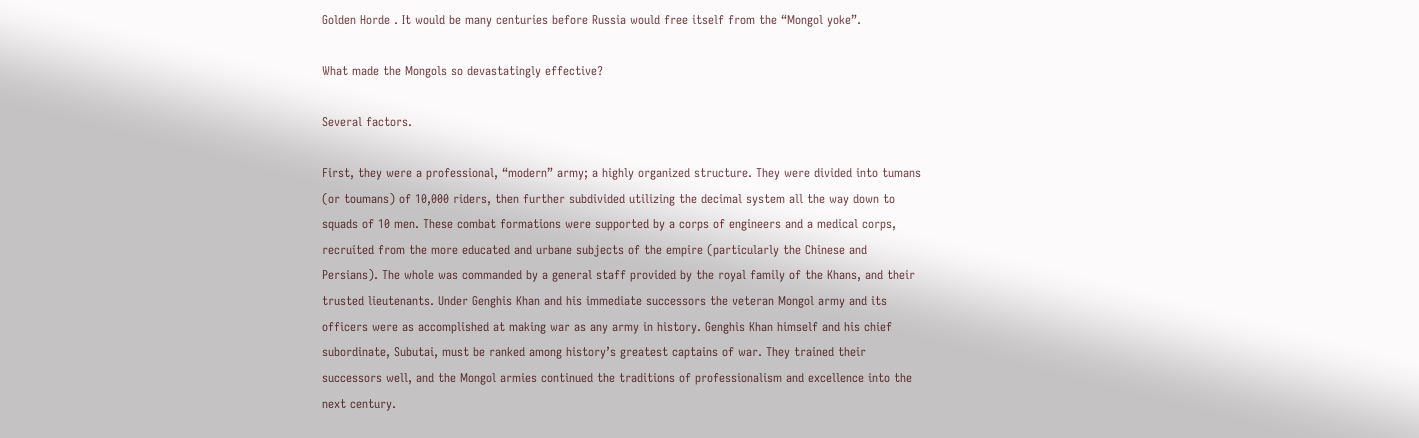Golden Horde . It would be many centuries before Russia would free itself from the “Mongol yoke”.

What made the Mongols so devastatingly effective?

Several factors.

First, they were a professional, “modern” army; a highly organized structure. They were divided into tumans (or toumans) of 10,000 riders, then further subdivided utilizing the decimal system all the way down to squads of 10 men. These combat formations were supported by a corps of engineers and a medical corps,  recruited from the more educated and urbane subjects of the empire (particularly the Chinese and Persians). The whole was commanded by a general staff provided by the royal family of the Khans, and their trusted lieutenants. Under Genghis Khan and his immediate successors the veteran Mongol army and its officers were as accomplished at making war as any army in history. Genghis Khan himself and his chief subordinate, Subutai, must be ranked among history’s greatest captains of war. They trained their successors well, and the Mongol armies continued the traditions of professionalism and excellence into the next century.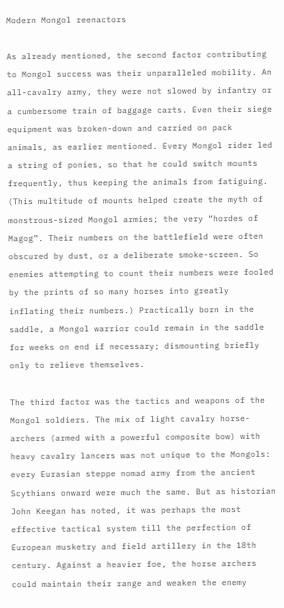Modern Mongol reenactors

As already mentioned, the second factor contributing to Mongol success was their unparalleled mobility. An all-cavalry army, they were not slowed by infantry or a cumbersome train of baggage carts. Even their siege equipment was broken-down and carried on pack animals, as earlier mentioned. Every Mongol rider led a string of ponies, so that he could switch mounts frequently, thus keeping the animals from fatiguing. (This multitude of mounts helped create the myth of monstrous-sized Mongol armies; the very “hordes of Magog”. Their numbers on the battlefield were often obscured by dust, or a deliberate smoke-screen. So enemies attempting to count their numbers were fooled by the prints of so many horses into greatly inflating their numbers.) Practically born in the saddle, a Mongol warrior could remain in the saddle for weeks on end if necessary; dismounting briefly only to relieve themselves.

The third factor was the tactics and weapons of the Mongol soldiers. The mix of light cavalry horse-archers (armed with a powerful composite bow) with heavy cavalry lancers was not unique to the Mongols: every Eurasian steppe nomad army from the ancient Scythians onward were much the same. But as historian John Keegan has noted, it was perhaps the most effective tactical system till the perfection of European musketry and field artillery in the 18th century. Against a heavier foe, the horse archers could maintain their range and weaken the enemy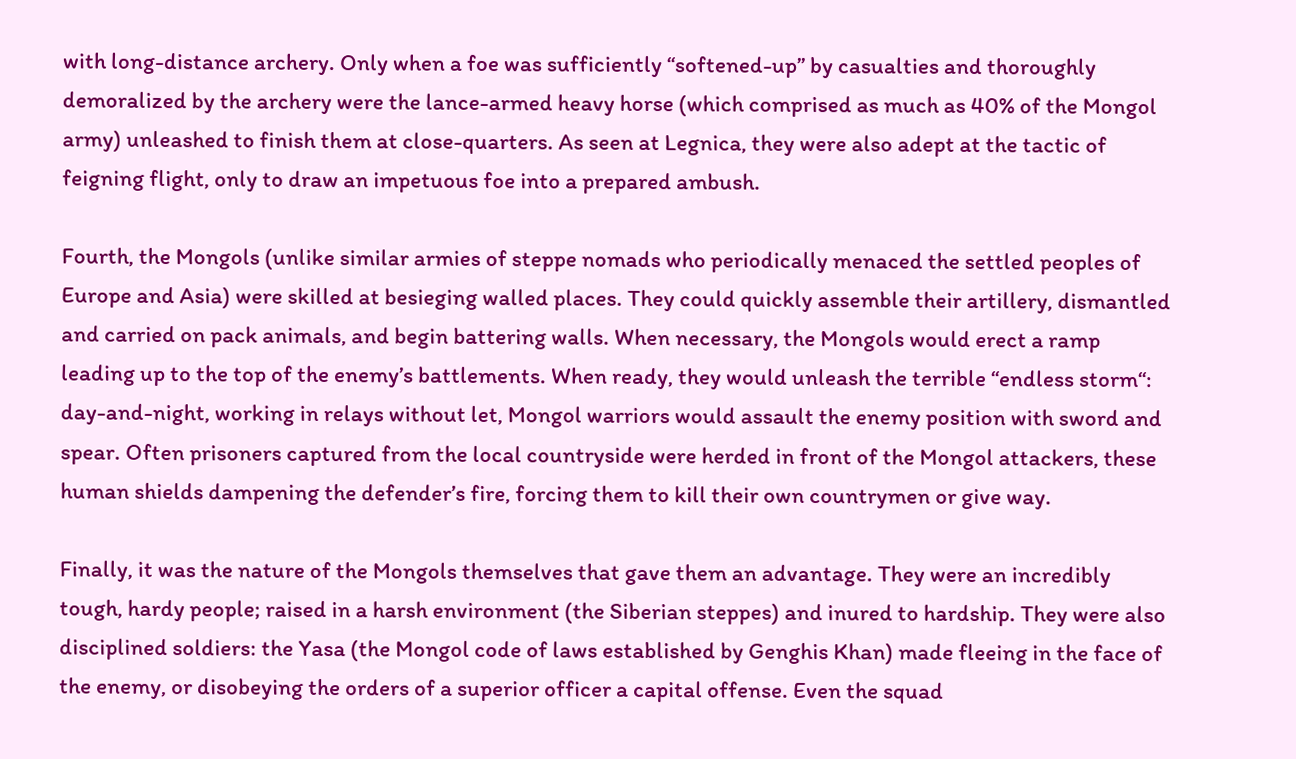with long-distance archery. Only when a foe was sufficiently “softened-up” by casualties and thoroughly demoralized by the archery were the lance-armed heavy horse (which comprised as much as 40% of the Mongol army) unleashed to finish them at close-quarters. As seen at Legnica, they were also adept at the tactic of feigning flight, only to draw an impetuous foe into a prepared ambush.

Fourth, the Mongols (unlike similar armies of steppe nomads who periodically menaced the settled peoples of Europe and Asia) were skilled at besieging walled places. They could quickly assemble their artillery, dismantled and carried on pack animals, and begin battering walls. When necessary, the Mongols would erect a ramp leading up to the top of the enemy’s battlements. When ready, they would unleash the terrible “endless storm“: day-and-night, working in relays without let, Mongol warriors would assault the enemy position with sword and spear. Often prisoners captured from the local countryside were herded in front of the Mongol attackers, these human shields dampening the defender’s fire, forcing them to kill their own countrymen or give way.

Finally, it was the nature of the Mongols themselves that gave them an advantage. They were an incredibly tough, hardy people; raised in a harsh environment (the Siberian steppes) and inured to hardship. They were also disciplined soldiers: the Yasa (the Mongol code of laws established by Genghis Khan) made fleeing in the face of the enemy, or disobeying the orders of a superior officer a capital offense. Even the squad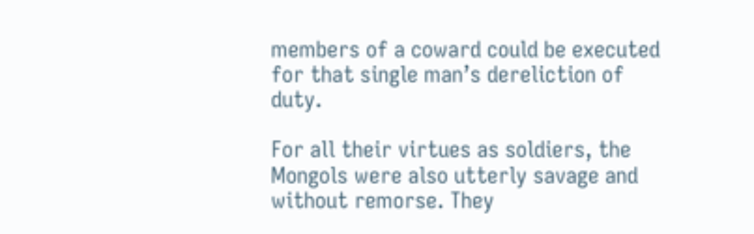members of a coward could be executed for that single man’s dereliction of duty.

For all their virtues as soldiers, the Mongols were also utterly savage and without remorse. They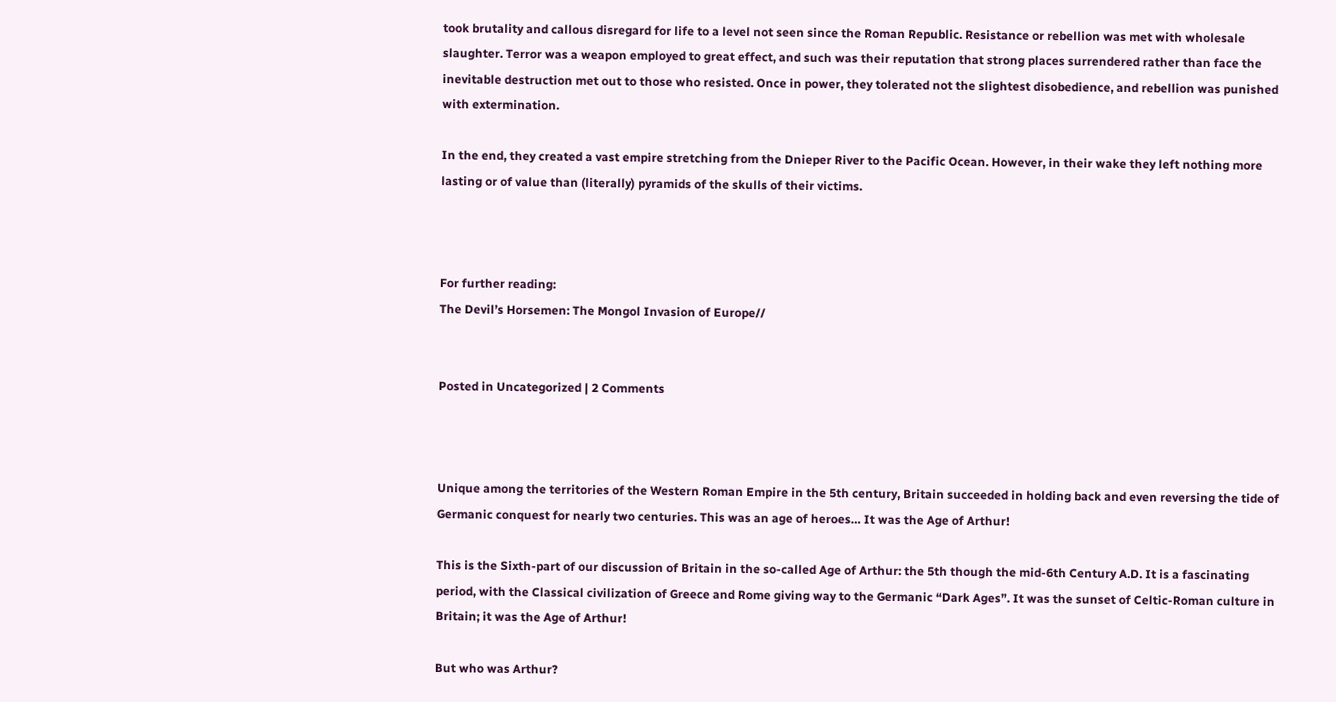took brutality and callous disregard for life to a level not seen since the Roman Republic. Resistance or rebellion was met with wholesale slaughter. Terror was a weapon employed to great effect, and such was their reputation that strong places surrendered rather than face the inevitable destruction met out to those who resisted. Once in power, they tolerated not the slightest disobedience, and rebellion was punished with extermination.

In the end, they created a vast empire stretching from the Dnieper River to the Pacific Ocean. However, in their wake they left nothing more lasting or of value than (literally) pyramids of the skulls of their victims.



For further reading:
The Devil’s Horsemen: The Mongol Invasion of Europe//


Posted in Uncategorized | 2 Comments



Unique among the territories of the Western Roman Empire in the 5th century, Britain succeeded in holding back and even reversing the tide of Germanic conquest for nearly two centuries. This was an age of heroes… It was the Age of Arthur!

This is the Sixth-part of our discussion of Britain in the so-called Age of Arthur: the 5th though the mid-6th Century A.D. It is a fascinating period, with the Classical civilization of Greece and Rome giving way to the Germanic “Dark Ages”. It was the sunset of Celtic-Roman culture in Britain; it was the Age of Arthur!

But who was Arthur?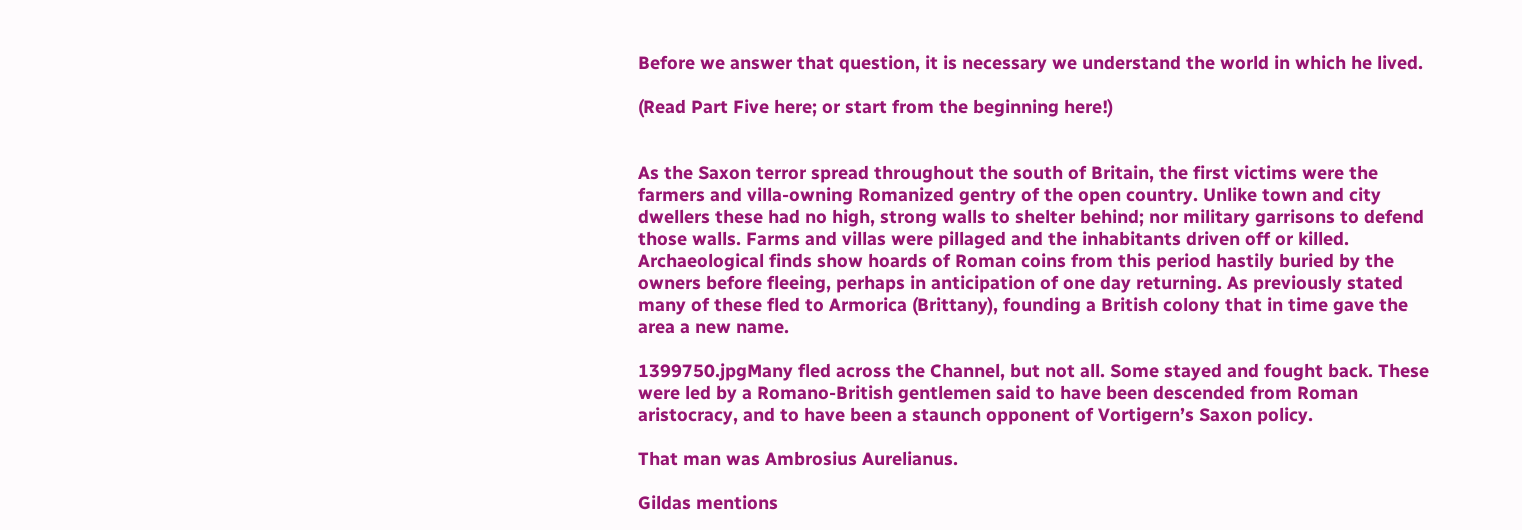Before we answer that question, it is necessary we understand the world in which he lived.

(Read Part Five here; or start from the beginning here!)


As the Saxon terror spread throughout the south of Britain, the first victims were the farmers and villa-owning Romanized gentry of the open country. Unlike town and city dwellers these had no high, strong walls to shelter behind; nor military garrisons to defend those walls. Farms and villas were pillaged and the inhabitants driven off or killed. Archaeological finds show hoards of Roman coins from this period hastily buried by the owners before fleeing, perhaps in anticipation of one day returning. As previously stated many of these fled to Armorica (Brittany), founding a British colony that in time gave the area a new name.

1399750.jpgMany fled across the Channel, but not all. Some stayed and fought back. These were led by a Romano-British gentlemen said to have been descended from Roman aristocracy, and to have been a staunch opponent of Vortigern’s Saxon policy.

That man was Ambrosius Aurelianus.

Gildas mentions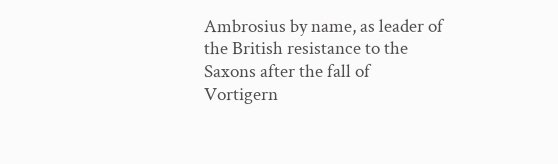Ambrosius by name, as leader of the British resistance to the Saxons after the fall of Vortigern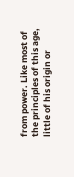from power. Like most of the principles of this age, little of his origin or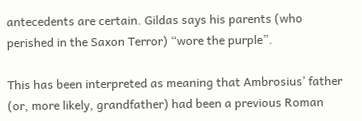antecedents are certain. Gildas says his parents (who perished in the Saxon Terror) “wore the purple”.

This has been interpreted as meaning that Ambrosius’ father (or, more likely, grandfather) had been a previous Roman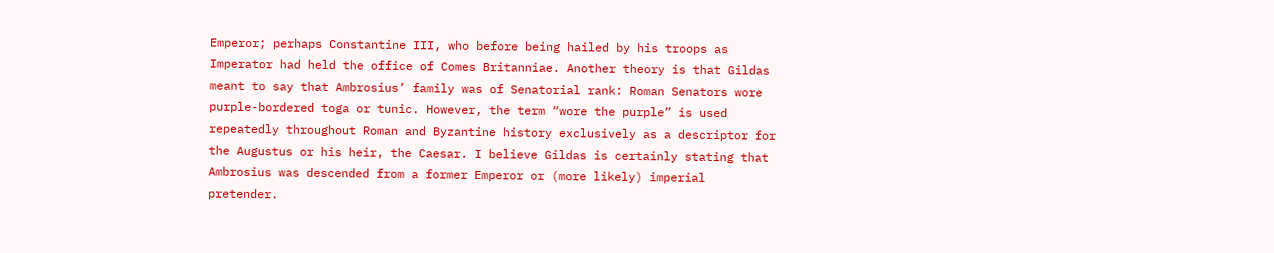Emperor; perhaps Constantine III, who before being hailed by his troops as Imperator had held the office of Comes Britanniae. Another theory is that Gildas meant to say that Ambrosius’ family was of Senatorial rank: Roman Senators wore purple-bordered toga or tunic. However, the term “wore the purple” is used repeatedly throughout Roman and Byzantine history exclusively as a descriptor for the Augustus or his heir, the Caesar. I believe Gildas is certainly stating that Ambrosius was descended from a former Emperor or (more likely) imperial pretender.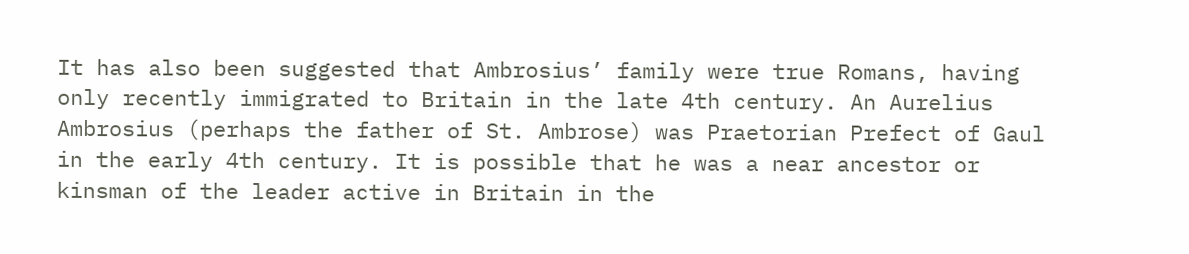It has also been suggested that Ambrosius’ family were true Romans, having only recently immigrated to Britain in the late 4th century. An Aurelius Ambrosius (perhaps the father of St. Ambrose) was Praetorian Prefect of Gaul in the early 4th century. It is possible that he was a near ancestor or kinsman of the leader active in Britain in the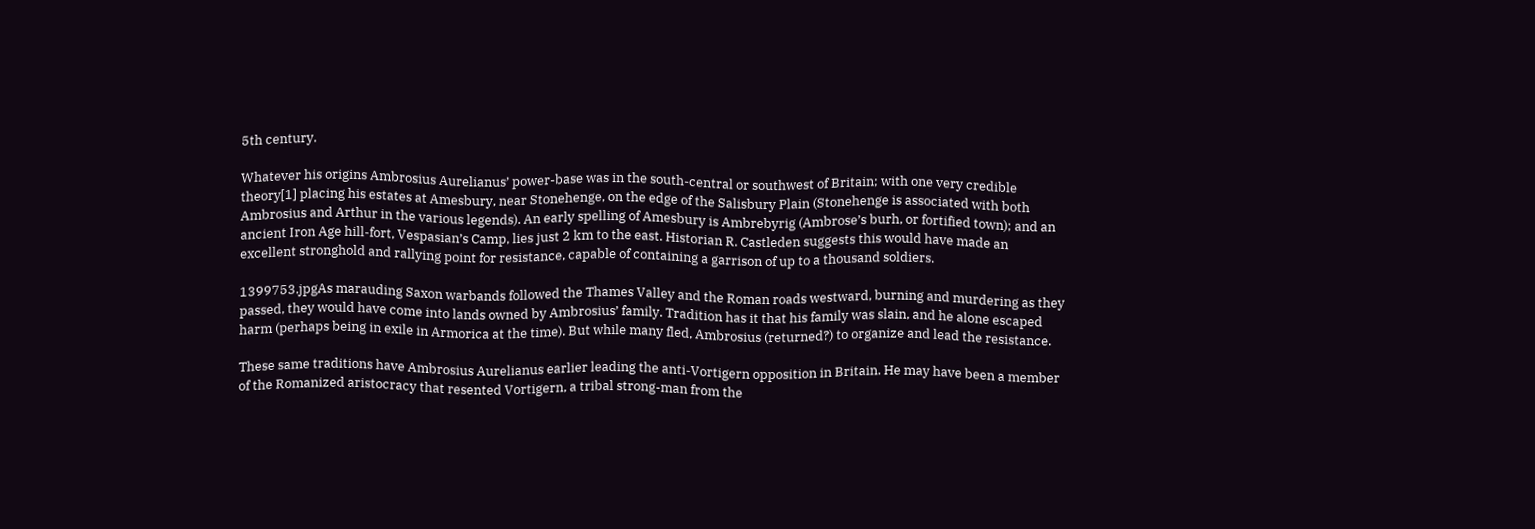5th century.

Whatever his origins Ambrosius Aurelianus’ power-base was in the south-central or southwest of Britain; with one very credible theory[1] placing his estates at Amesbury, near Stonehenge, on the edge of the Salisbury Plain (Stonehenge is associated with both Ambrosius and Arthur in the various legends). An early spelling of Amesbury is Ambrebyrig (Ambrose’s burh, or fortified town); and an ancient Iron Age hill-fort, Vespasian’s Camp, lies just 2 km to the east. Historian R. Castleden suggests this would have made an excellent stronghold and rallying point for resistance, capable of containing a garrison of up to a thousand soldiers.

1399753.jpgAs marauding Saxon warbands followed the Thames Valley and the Roman roads westward, burning and murdering as they passed, they would have come into lands owned by Ambrosius’ family. Tradition has it that his family was slain, and he alone escaped harm (perhaps being in exile in Armorica at the time). But while many fled, Ambrosius (returned?) to organize and lead the resistance.

These same traditions have Ambrosius Aurelianus earlier leading the anti-Vortigern opposition in Britain. He may have been a member of the Romanized aristocracy that resented Vortigern, a tribal strong-man from the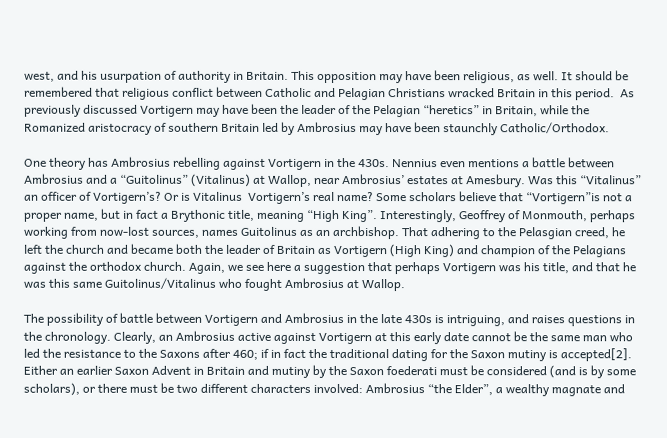west, and his usurpation of authority in Britain. This opposition may have been religious, as well. It should be remembered that religious conflict between Catholic and Pelagian Christians wracked Britain in this period.  As previously discussed Vortigern may have been the leader of the Pelagian “heretics” in Britain, while the Romanized aristocracy of southern Britain led by Ambrosius may have been staunchly Catholic/Orthodox.

One theory has Ambrosius rebelling against Vortigern in the 430s. Nennius even mentions a battle between Ambrosius and a “Guitolinus” (Vitalinus) at Wallop, near Ambrosius’ estates at Amesbury. Was this “Vitalinus” an officer of Vortigern’s? Or is Vitalinus  Vortigern’s real name? Some scholars believe that “Vortigern”is not a proper name, but in fact a Brythonic title, meaning “High King”. Interestingly, Geoffrey of Monmouth, perhaps working from now-lost sources, names Guitolinus as an archbishop. That adhering to the Pelasgian creed, he left the church and became both the leader of Britain as Vortigern (High King) and champion of the Pelagians against the orthodox church. Again, we see here a suggestion that perhaps Vortigern was his title, and that he was this same Guitolinus/Vitalinus who fought Ambrosius at Wallop.

The possibility of battle between Vortigern and Ambrosius in the late 430s is intriguing, and raises questions in the chronology. Clearly, an Ambrosius active against Vortigern at this early date cannot be the same man who led the resistance to the Saxons after 460; if in fact the traditional dating for the Saxon mutiny is accepted[2]. Either an earlier Saxon Advent in Britain and mutiny by the Saxon foederati must be considered (and is by some scholars), or there must be two different characters involved: Ambrosius “the Elder”, a wealthy magnate and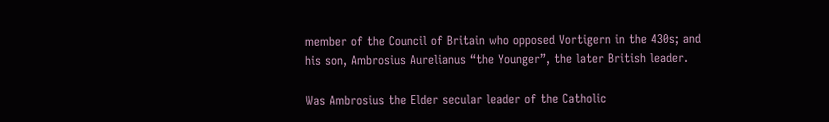member of the Council of Britain who opposed Vortigern in the 430s; and his son, Ambrosius Aurelianus “the Younger”, the later British leader.

Was Ambrosius the Elder secular leader of the Catholic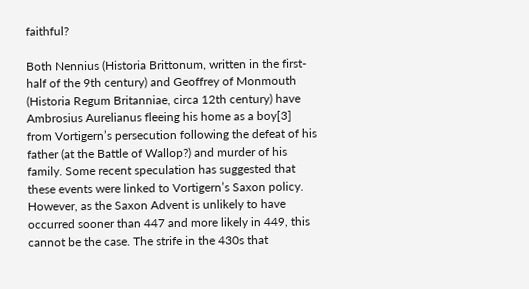faithful?

Both Nennius (Historia Brittonum, written in the first-half of the 9th century) and Geoffrey of Monmouth (Historia Regum Britanniae, circa 12th century) have Ambrosius Aurelianus fleeing his home as a boy[3] from Vortigern’s persecution following the defeat of his father (at the Battle of Wallop?) and murder of his family. Some recent speculation has suggested that these events were linked to Vortigern’s Saxon policy. However, as the Saxon Advent is unlikely to have occurred sooner than 447 and more likely in 449, this cannot be the case. The strife in the 430s that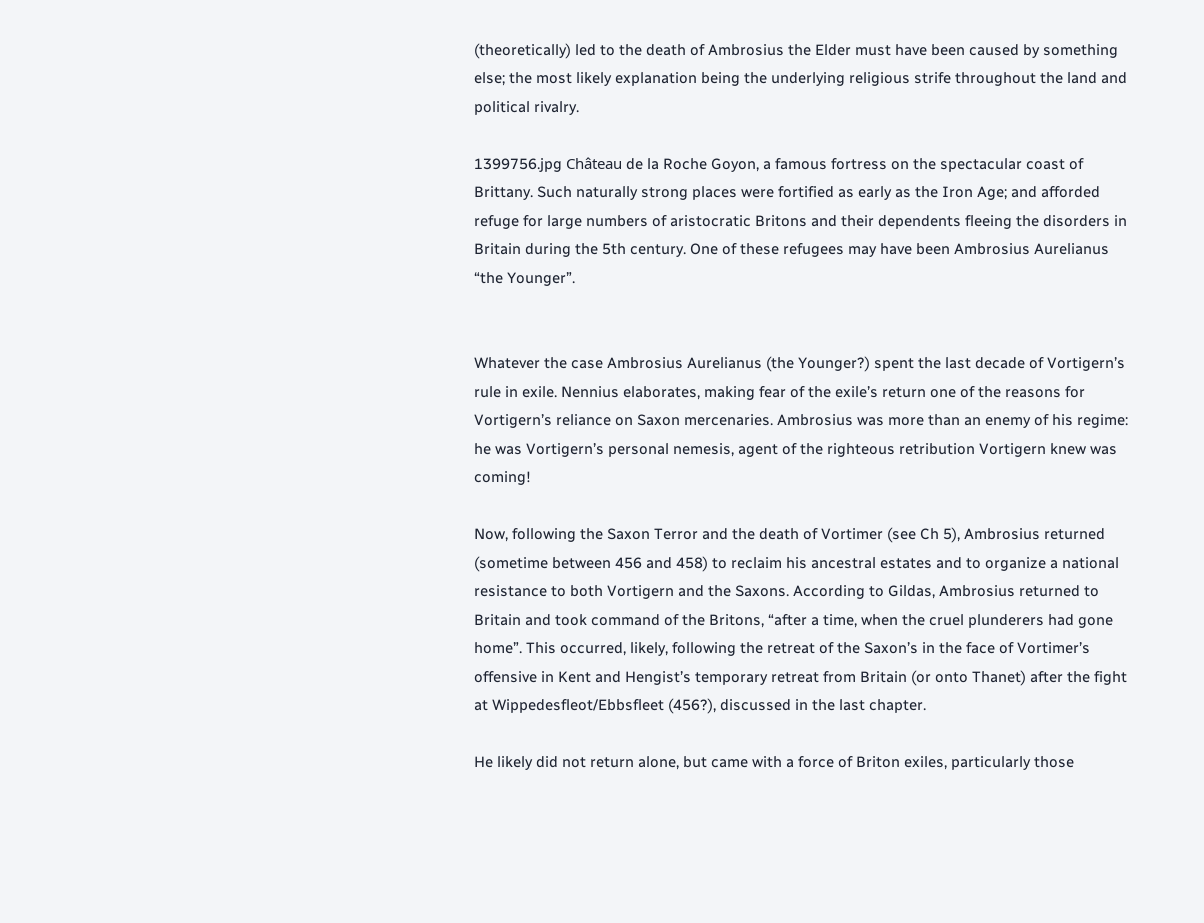(theoretically) led to the death of Ambrosius the Elder must have been caused by something else; the most likely explanation being the underlying religious strife throughout the land and political rivalry.

1399756.jpg Château de la Roche Goyon, a famous fortress on the spectacular coast of Brittany. Such naturally strong places were fortified as early as the Iron Age; and afforded refuge for large numbers of aristocratic Britons and their dependents fleeing the disorders in Britain during the 5th century. One of these refugees may have been Ambrosius Aurelianus “the Younger”.


Whatever the case Ambrosius Aurelianus (the Younger?) spent the last decade of Vortigern’s rule in exile. Nennius elaborates, making fear of the exile’s return one of the reasons for Vortigern’s reliance on Saxon mercenaries. Ambrosius was more than an enemy of his regime: he was Vortigern’s personal nemesis, agent of the righteous retribution Vortigern knew was coming!

Now, following the Saxon Terror and the death of Vortimer (see Ch 5), Ambrosius returned (sometime between 456 and 458) to reclaim his ancestral estates and to organize a national resistance to both Vortigern and the Saxons. According to Gildas, Ambrosius returned to Britain and took command of the Britons, “after a time, when the cruel plunderers had gone home”. This occurred, likely, following the retreat of the Saxon’s in the face of Vortimer’s offensive in Kent and Hengist’s temporary retreat from Britain (or onto Thanet) after the fight at Wippedesfleot/Ebbsfleet (456?), discussed in the last chapter.

He likely did not return alone, but came with a force of Briton exiles, particularly those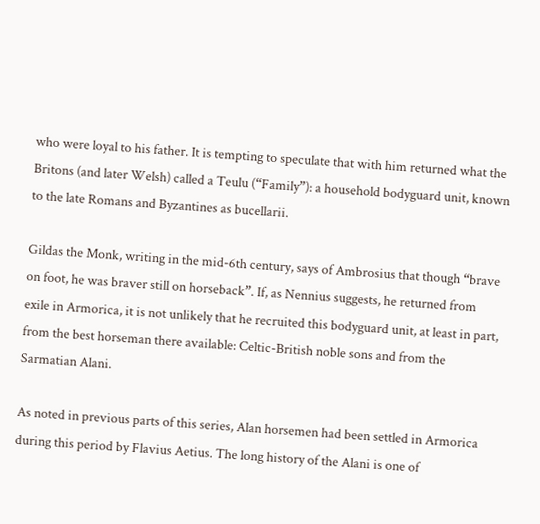who were loyal to his father. It is tempting to speculate that with him returned what the Britons (and later Welsh) called a Teulu (“Family”): a household bodyguard unit, known to the late Romans and Byzantines as bucellarii.

Gildas the Monk, writing in the mid-6th century, says of Ambrosius that though “brave on foot, he was braver still on horseback”. If, as Nennius suggests, he returned from exile in Armorica, it is not unlikely that he recruited this bodyguard unit, at least in part, from the best horseman there available: Celtic-British noble sons and from the Sarmatian Alani.

As noted in previous parts of this series, Alan horsemen had been settled in Armorica during this period by Flavius Aetius. The long history of the Alani is one of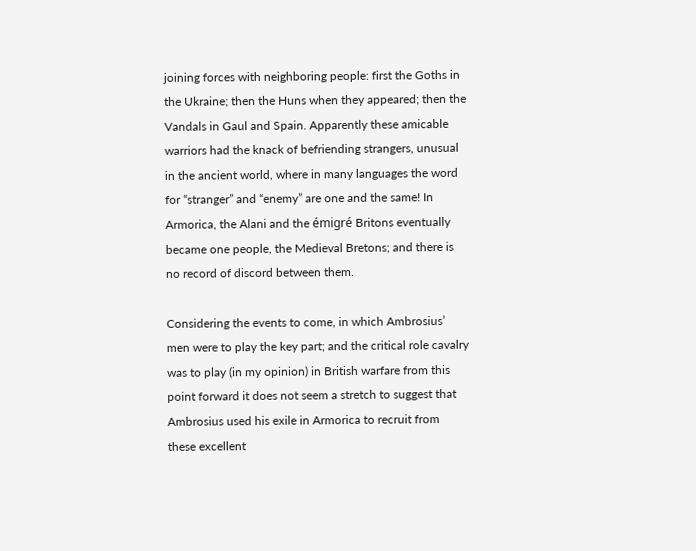joining forces with neighboring people: first the Goths in the Ukraine; then the Huns when they appeared; then the Vandals in Gaul and Spain. Apparently these amicable warriors had the knack of befriending strangers, unusual in the ancient world, where in many languages the word for “stranger” and “enemy” are one and the same! In Armorica, the Alani and the émigré Britons eventually became one people, the Medieval Bretons; and there is no record of discord between them.

Considering the events to come, in which Ambrosius’ men were to play the key part; and the critical role cavalry was to play (in my opinion) in British warfare from this point forward it does not seem a stretch to suggest that Ambrosius used his exile in Armorica to recruit from these excellent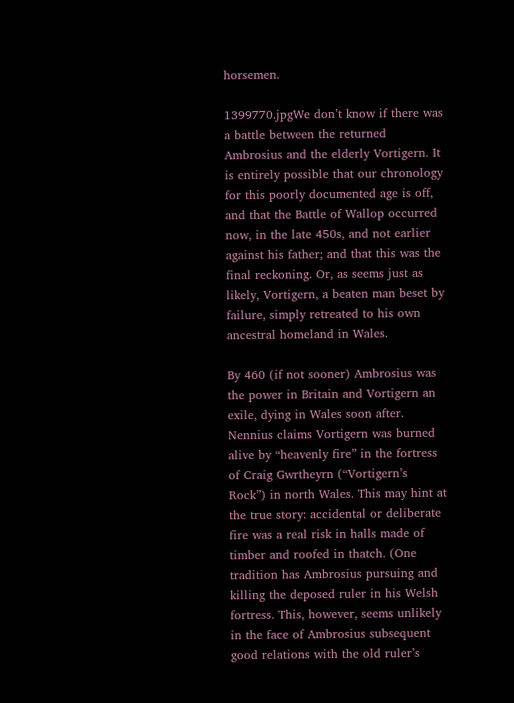horsemen.

1399770.jpgWe don’t know if there was a battle between the returned Ambrosius and the elderly Vortigern. It is entirely possible that our chronology for this poorly documented age is off, and that the Battle of Wallop occurred now, in the late 450s, and not earlier against his father; and that this was the final reckoning. Or, as seems just as likely, Vortigern, a beaten man beset by failure, simply retreated to his own ancestral homeland in Wales.

By 460 (if not sooner) Ambrosius was the power in Britain and Vortigern an exile, dying in Wales soon after. Nennius claims Vortigern was burned alive by “heavenly fire” in the fortress of Craig Gwrtheyrn (“Vortigern’s Rock”) in north Wales. This may hint at the true story: accidental or deliberate fire was a real risk in halls made of timber and roofed in thatch. (One tradition has Ambrosius pursuing and killing the deposed ruler in his Welsh fortress. This, however, seems unlikely in the face of Ambrosius subsequent good relations with the old ruler’s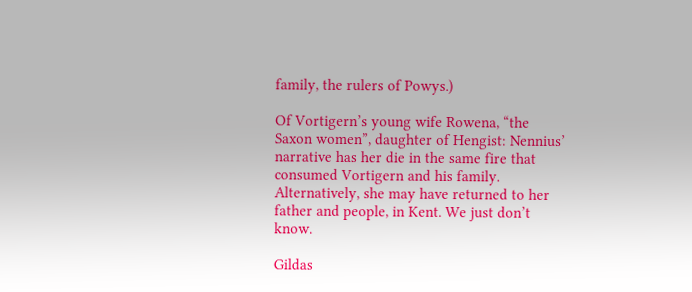family, the rulers of Powys.)

Of Vortigern’s young wife Rowena, “the Saxon women”, daughter of Hengist: Nennius’ narrative has her die in the same fire that consumed Vortigern and his family. Alternatively, she may have returned to her father and people, in Kent. We just don’t know.

Gildas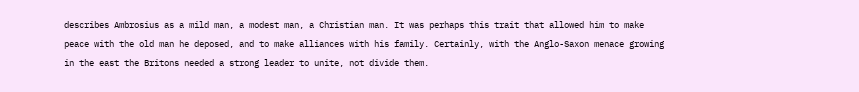describes Ambrosius as a mild man, a modest man, a Christian man. It was perhaps this trait that allowed him to make peace with the old man he deposed, and to make alliances with his family. Certainly, with the Anglo-Saxon menace growing in the east the Britons needed a strong leader to unite, not divide them.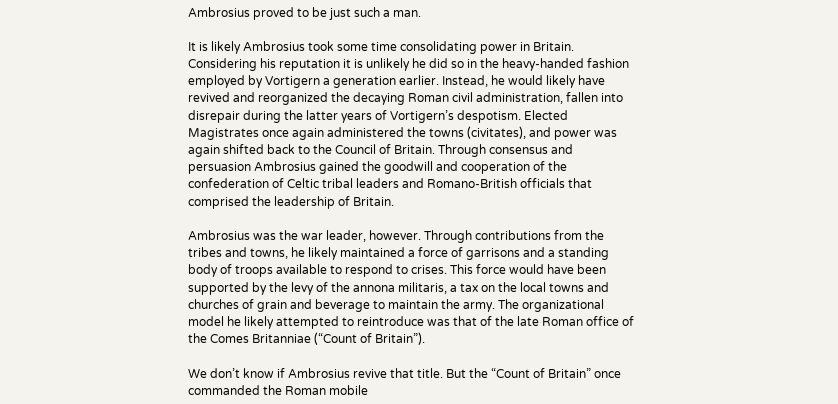Ambrosius proved to be just such a man.

It is likely Ambrosius took some time consolidating power in Britain. Considering his reputation it is unlikely he did so in the heavy-handed fashion employed by Vortigern a generation earlier. Instead, he would likely have revived and reorganized the decaying Roman civil administration, fallen into disrepair during the latter years of Vortigern’s despotism. Elected Magistrates once again administered the towns (civitates), and power was again shifted back to the Council of Britain. Through consensus and persuasion Ambrosius gained the goodwill and cooperation of the confederation of Celtic tribal leaders and Romano-British officials that comprised the leadership of Britain.

Ambrosius was the war leader, however. Through contributions from the tribes and towns, he likely maintained a force of garrisons and a standing body of troops available to respond to crises. This force would have been supported by the levy of the annona militaris, a tax on the local towns and churches of grain and beverage to maintain the army. The organizational model he likely attempted to reintroduce was that of the late Roman office of the Comes Britanniae (“Count of Britain”).

We don’t know if Ambrosius revive that title. But the “Count of Britain” once commanded the Roman mobile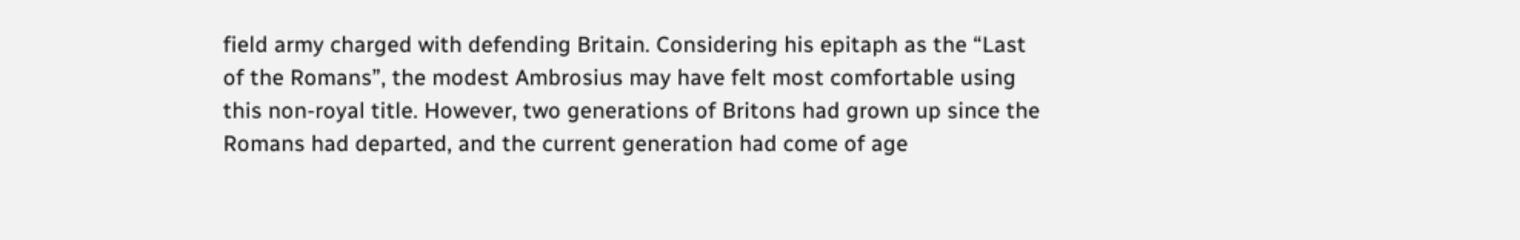field army charged with defending Britain. Considering his epitaph as the “Last of the Romans”, the modest Ambrosius may have felt most comfortable using this non-royal title. However, two generations of Britons had grown up since the Romans had departed, and the current generation had come of age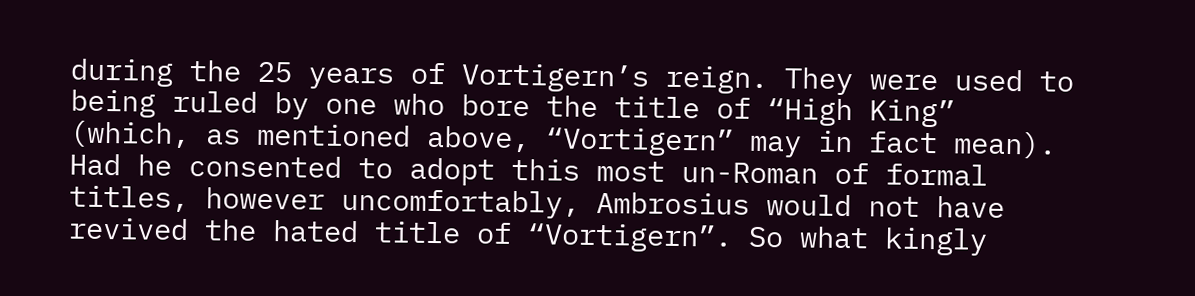during the 25 years of Vortigern’s reign. They were used to being ruled by one who bore the title of “High King” (which, as mentioned above, “Vortigern” may in fact mean). Had he consented to adopt this most un-Roman of formal titles, however uncomfortably, Ambrosius would not have revived the hated title of “Vortigern”. So what kingly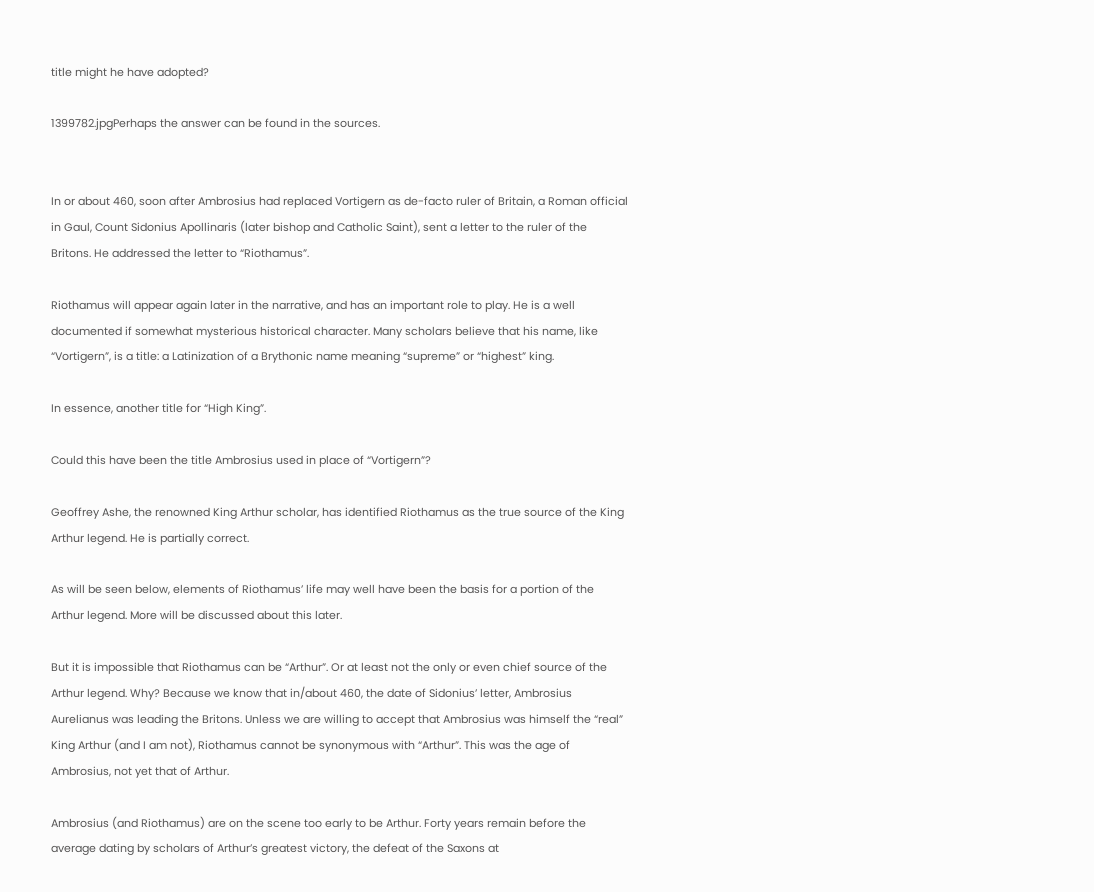title might he have adopted?

1399782.jpgPerhaps the answer can be found in the sources.


In or about 460, soon after Ambrosius had replaced Vortigern as de-facto ruler of Britain, a Roman official in Gaul, Count Sidonius Apollinaris (later bishop and Catholic Saint), sent a letter to the ruler of the Britons. He addressed the letter to “Riothamus”.

Riothamus will appear again later in the narrative, and has an important role to play. He is a well documented if somewhat mysterious historical character. Many scholars believe that his name, like “Vortigern”, is a title: a Latinization of a Brythonic name meaning “supreme” or “highest” king.

In essence, another title for “High King”.

Could this have been the title Ambrosius used in place of “Vortigern”?

Geoffrey Ashe, the renowned King Arthur scholar, has identified Riothamus as the true source of the King Arthur legend. He is partially correct.

As will be seen below, elements of Riothamus’ life may well have been the basis for a portion of the Arthur legend. More will be discussed about this later.

But it is impossible that Riothamus can be “Arthur”. Or at least not the only or even chief source of the Arthur legend. Why? Because we know that in/about 460, the date of Sidonius’ letter, Ambrosius Aurelianus was leading the Britons. Unless we are willing to accept that Ambrosius was himself the “real” King Arthur (and I am not), Riothamus cannot be synonymous with “Arthur”. This was the age of Ambrosius, not yet that of Arthur.

Ambrosius (and Riothamus) are on the scene too early to be Arthur. Forty years remain before the average dating by scholars of Arthur’s greatest victory, the defeat of the Saxons at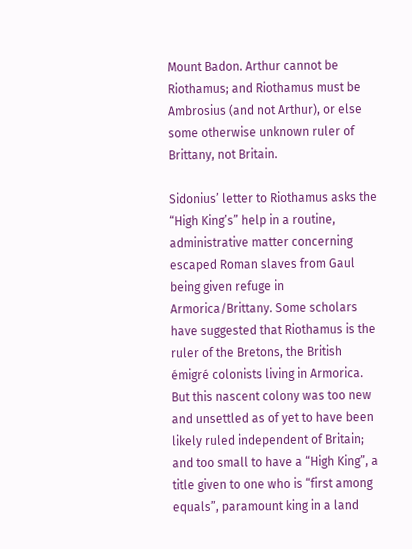Mount Badon. Arthur cannot be Riothamus; and Riothamus must be Ambrosius (and not Arthur), or else some otherwise unknown ruler of Brittany, not Britain.

Sidonius’ letter to Riothamus asks the “High King’s” help in a routine, administrative matter concerning escaped Roman slaves from Gaul being given refuge in Armorica/Brittany. Some scholars have suggested that Riothamus is the ruler of the Bretons, the British émigré colonists living in Armorica. But this nascent colony was too new and unsettled as of yet to have been likely ruled independent of Britain; and too small to have a “High King”, a title given to one who is “first among equals”, paramount king in a land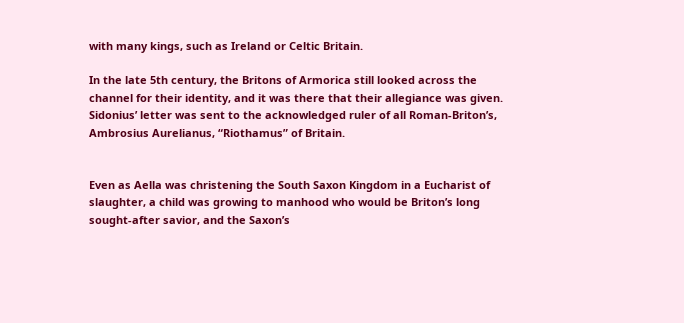with many kings, such as Ireland or Celtic Britain.

In the late 5th century, the Britons of Armorica still looked across the channel for their identity, and it was there that their allegiance was given. Sidonius’ letter was sent to the acknowledged ruler of all Roman-Briton’s, Ambrosius Aurelianus, “Riothamus” of Britain.


Even as Aella was christening the South Saxon Kingdom in a Eucharist of slaughter, a child was growing to manhood who would be Briton’s long sought-after savior, and the Saxon’s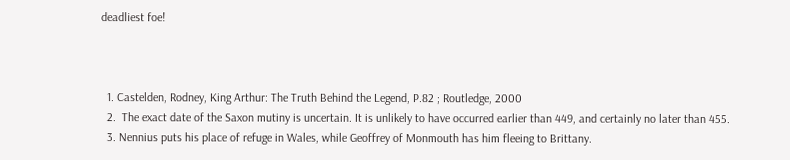deadliest foe!



  1. Castelden, Rodney, King Arthur: The Truth Behind the Legend, P.82 ; Routledge, 2000
  2.  The exact date of the Saxon mutiny is uncertain. It is unlikely to have occurred earlier than 449, and certainly no later than 455.
  3. Nennius puts his place of refuge in Wales, while Geoffrey of Monmouth has him fleeing to Brittany.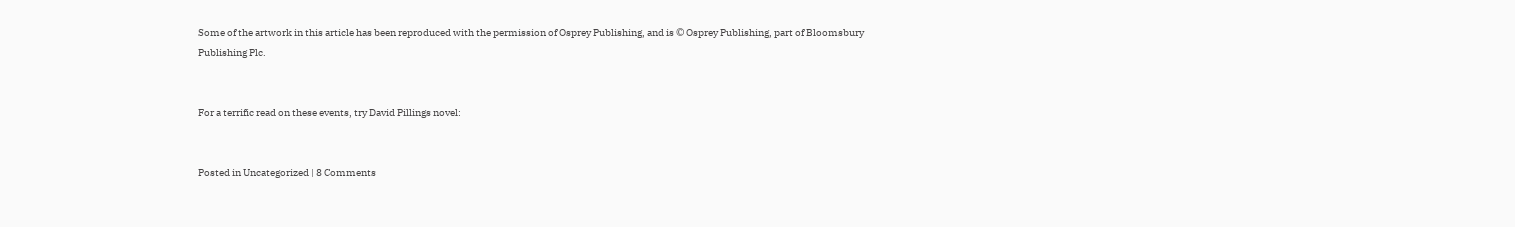Some of the artwork in this article has been reproduced with the permission of Osprey Publishing, and is © Osprey Publishing, part of Bloomsbury Publishing Plc.


For a terrific read on these events, try David Pillings novel:


Posted in Uncategorized | 8 Comments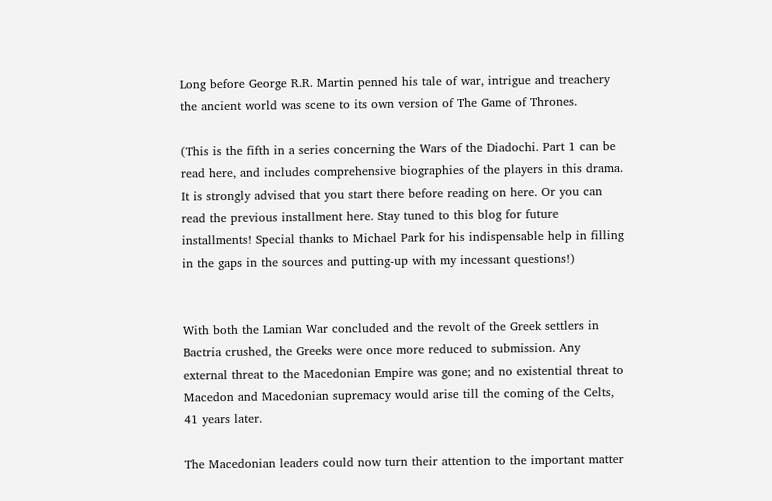Long before George R.R. Martin penned his tale of war, intrigue and treachery the ancient world was scene to its own version of The Game of Thrones.

(This is the fifth in a series concerning the Wars of the Diadochi. Part 1 can be read here, and includes comprehensive biographies of the players in this drama. It is strongly advised that you start there before reading on here. Or you can read the previous installment here. Stay tuned to this blog for future installments! Special thanks to Michael Park for his indispensable help in filling in the gaps in the sources and putting-up with my incessant questions!)


With both the Lamian War concluded and the revolt of the Greek settlers in Bactria crushed, the Greeks were once more reduced to submission. Any external threat to the Macedonian Empire was gone; and no existential threat to Macedon and Macedonian supremacy would arise till the coming of the Celts, 41 years later.

The Macedonian leaders could now turn their attention to the important matter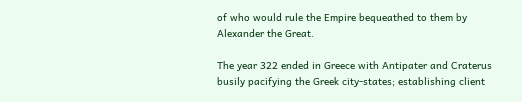of who would rule the Empire bequeathed to them by Alexander the Great.

The year 322 ended in Greece with Antipater and Craterus busily pacifying the Greek city-states; establishing client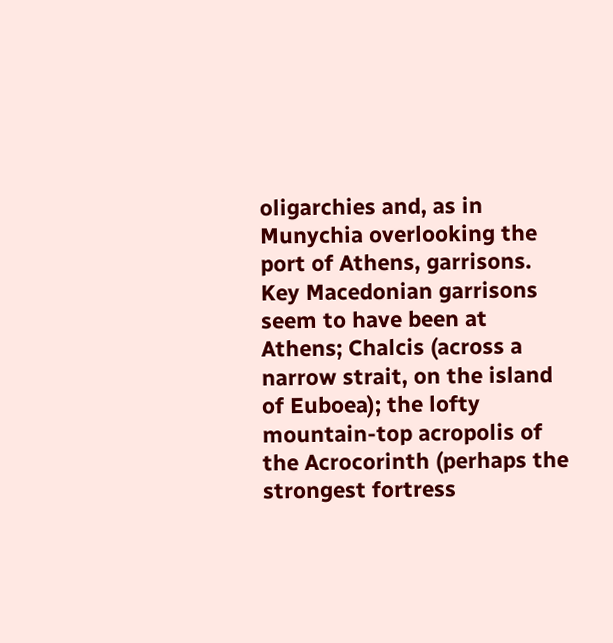oligarchies and, as in Munychia overlooking the port of Athens, garrisons. Key Macedonian garrisons seem to have been at Athens; Chalcis (across a narrow strait, on the island of Euboea); the lofty mountain-top acropolis of the Acrocorinth (perhaps the strongest fortress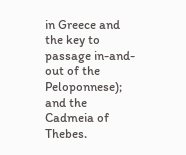in Greece and the key to passage in-and-out of the Peloponnese); and the Cadmeia of Thebes.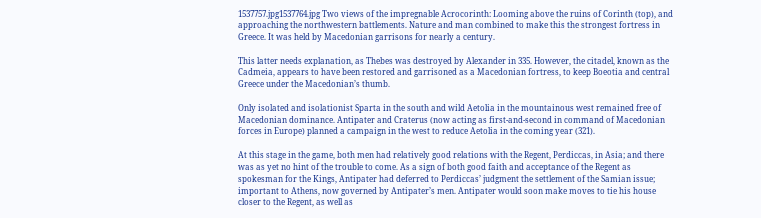1537757.jpg1537764.jpg Two views of the impregnable Acrocorinth: Looming above the ruins of Corinth (top), and approaching the northwestern battlements. Nature and man combined to make this the strongest fortress in Greece. It was held by Macedonian garrisons for nearly a century.

This latter needs explanation, as Thebes was destroyed by Alexander in 335. However, the citadel, known as the Cadmeia, appears to have been restored and garrisoned as a Macedonian fortress, to keep Boeotia and central Greece under the Macedonian’s thumb.

Only isolated and isolationist Sparta in the south and wild Aetolia in the mountainous west remained free of Macedonian dominance. Antipater and Craterus (now acting as first-and-second in command of Macedonian forces in Europe) planned a campaign in the west to reduce Aetolia in the coming year (321).

At this stage in the game, both men had relatively good relations with the Regent, Perdiccas, in Asia; and there was as yet no hint of the trouble to come. As a sign of both good faith and acceptance of the Regent as spokesman for the Kings, Antipater had deferred to Perdiccas’ judgment the settlement of the Samian issue; important to Athens, now governed by Antipater’s men. Antipater would soon make moves to tie his house  closer to the Regent, as well as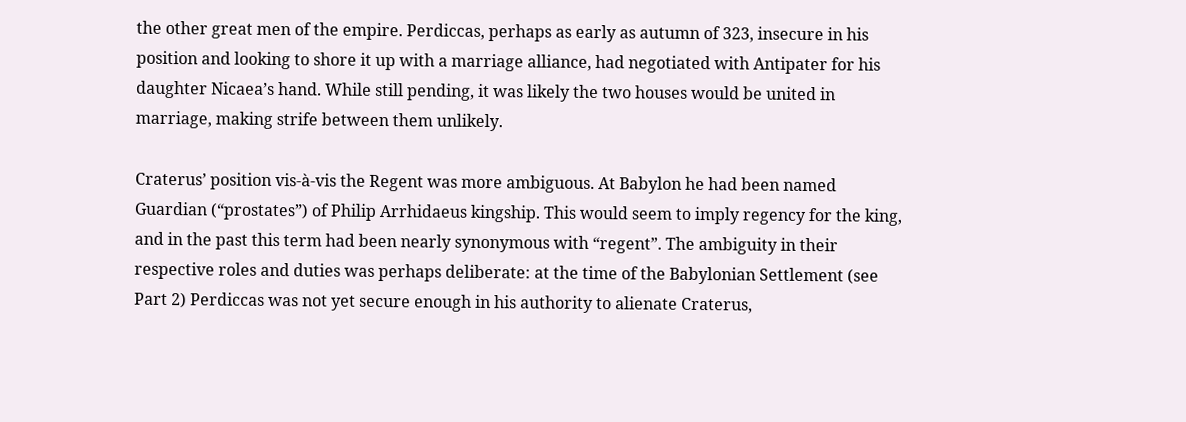the other great men of the empire. Perdiccas, perhaps as early as autumn of 323, insecure in his position and looking to shore it up with a marriage alliance, had negotiated with Antipater for his daughter Nicaea’s hand. While still pending, it was likely the two houses would be united in marriage, making strife between them unlikely.

Craterus’ position vis-à-vis the Regent was more ambiguous. At Babylon he had been named Guardian (“prostates”) of Philip Arrhidaeus kingship. This would seem to imply regency for the king, and in the past this term had been nearly synonymous with “regent”. The ambiguity in their respective roles and duties was perhaps deliberate: at the time of the Babylonian Settlement (see Part 2) Perdiccas was not yet secure enough in his authority to alienate Craterus,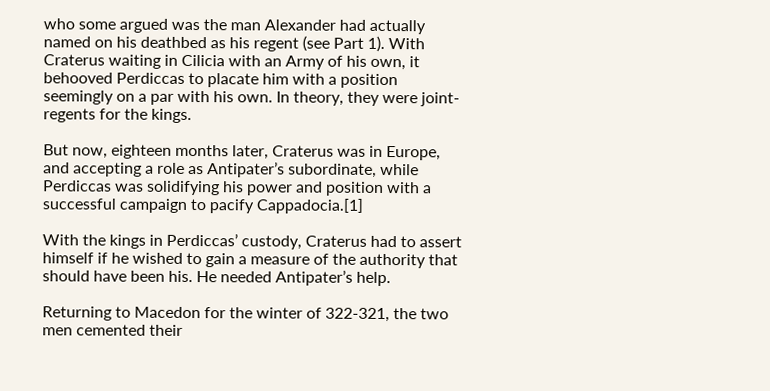who some argued was the man Alexander had actually named on his deathbed as his regent (see Part 1). With Craterus waiting in Cilicia with an Army of his own, it behooved Perdiccas to placate him with a position seemingly on a par with his own. In theory, they were joint-regents for the kings.

But now, eighteen months later, Craterus was in Europe, and accepting a role as Antipater’s subordinate, while Perdiccas was solidifying his power and position with a successful campaign to pacify Cappadocia.[1]

With the kings in Perdiccas’ custody, Craterus had to assert himself if he wished to gain a measure of the authority that should have been his. He needed Antipater’s help.

Returning to Macedon for the winter of 322-321, the two men cemented their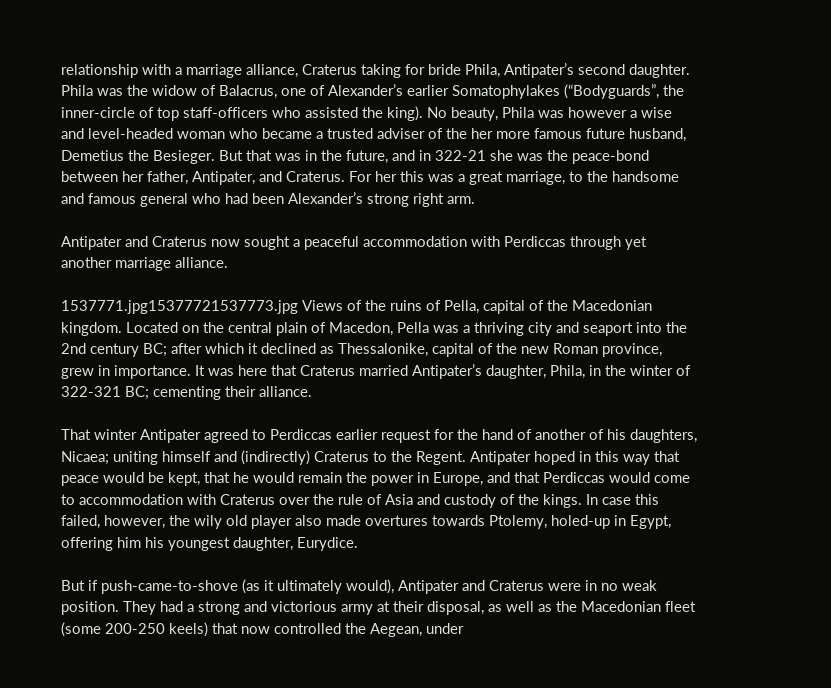relationship with a marriage alliance, Craterus taking for bride Phila, Antipater’s second daughter. Phila was the widow of Balacrus, one of Alexander’s earlier Somatophylakes (“Bodyguards”, the inner-circle of top staff-officers who assisted the king). No beauty, Phila was however a wise and level-headed woman who became a trusted adviser of the her more famous future husband, Demetius the Besieger. But that was in the future, and in 322-21 she was the peace-bond between her father, Antipater, and Craterus. For her this was a great marriage, to the handsome and famous general who had been Alexander’s strong right arm.

Antipater and Craterus now sought a peaceful accommodation with Perdiccas through yet another marriage alliance.

1537771.jpg15377721537773.jpg Views of the ruins of Pella, capital of the Macedonian kingdom. Located on the central plain of Macedon, Pella was a thriving city and seaport into the 2nd century BC; after which it declined as Thessalonike, capital of the new Roman province, grew in importance. It was here that Craterus married Antipater’s daughter, Phila, in the winter of 322-321 BC; cementing their alliance.

That winter Antipater agreed to Perdiccas earlier request for the hand of another of his daughters, Nicaea; uniting himself and (indirectly) Craterus to the Regent. Antipater hoped in this way that peace would be kept, that he would remain the power in Europe, and that Perdiccas would come to accommodation with Craterus over the rule of Asia and custody of the kings. In case this failed, however, the wily old player also made overtures towards Ptolemy, holed-up in Egypt, offering him his youngest daughter, Eurydice.

But if push-came-to-shove (as it ultimately would), Antipater and Craterus were in no weak position. They had a strong and victorious army at their disposal, as well as the Macedonian fleet (some 200-250 keels) that now controlled the Aegean, under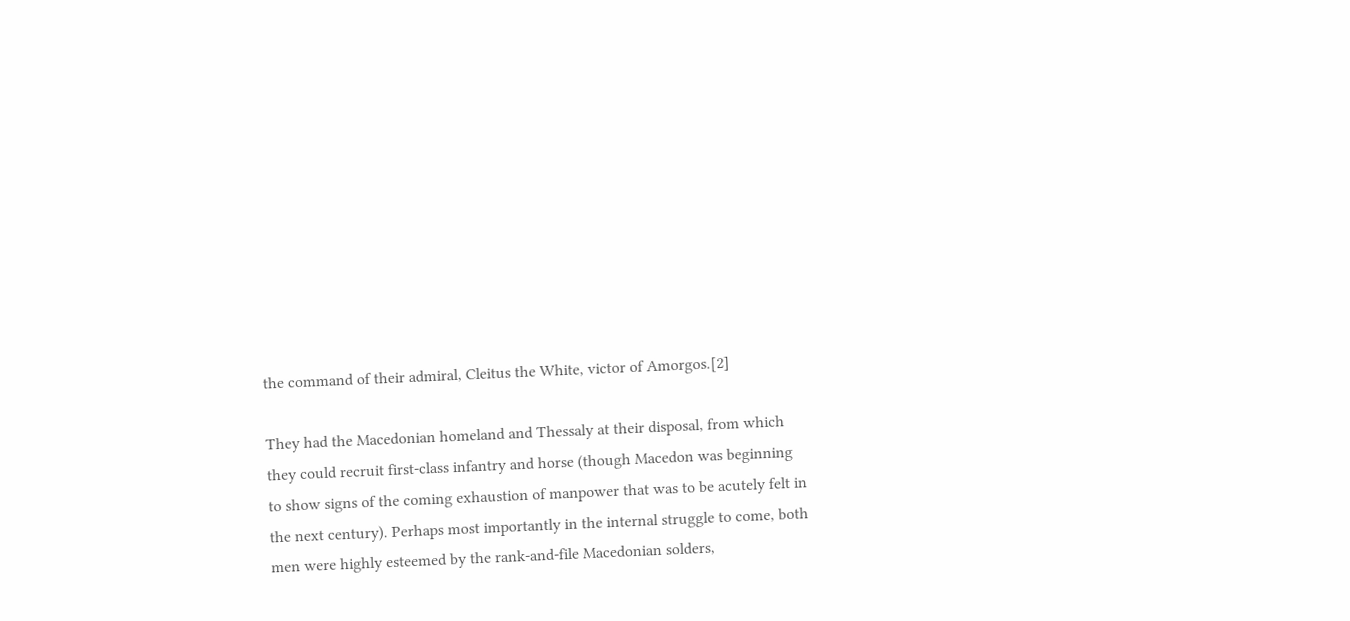the command of their admiral, Cleitus the White, victor of Amorgos.[2]

They had the Macedonian homeland and Thessaly at their disposal, from which they could recruit first-class infantry and horse (though Macedon was beginning to show signs of the coming exhaustion of manpower that was to be acutely felt in the next century). Perhaps most importantly in the internal struggle to come, both men were highly esteemed by the rank-and-file Macedonian solders,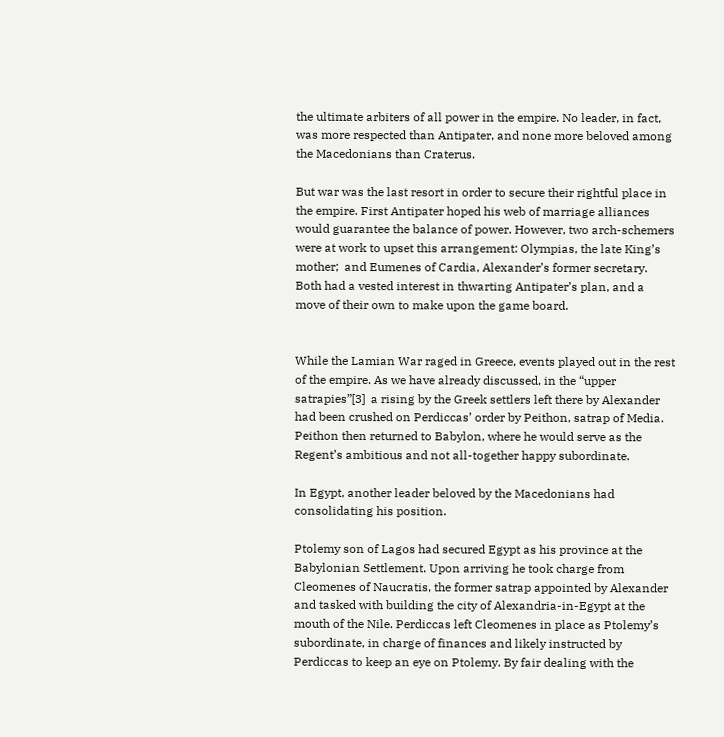the ultimate arbiters of all power in the empire. No leader, in fact, was more respected than Antipater, and none more beloved among the Macedonians than Craterus.

But war was the last resort in order to secure their rightful place in the empire. First Antipater hoped his web of marriage alliances would guarantee the balance of power. However, two arch-schemers were at work to upset this arrangement: Olympias, the late King’s mother;  and Eumenes of Cardia, Alexander’s former secretary. Both had a vested interest in thwarting Antipater’s plan, and a move of their own to make upon the game board.


While the Lamian War raged in Greece, events played out in the rest of the empire. As we have already discussed, in the “upper satrapies”[3]  a rising by the Greek settlers left there by Alexander had been crushed on Perdiccas’ order by Peithon, satrap of Media. Peithon then returned to Babylon, where he would serve as the Regent’s ambitious and not all-together happy subordinate.

In Egypt, another leader beloved by the Macedonians had consolidating his position.

Ptolemy son of Lagos had secured Egypt as his province at the Babylonian Settlement. Upon arriving he took charge from Cleomenes of Naucratis, the former satrap appointed by Alexander and tasked with building the city of Alexandria-in-Egypt at the mouth of the Nile. Perdiccas left Cleomenes in place as Ptolemy’s subordinate, in charge of finances and likely instructed by Perdiccas to keep an eye on Ptolemy. By fair dealing with the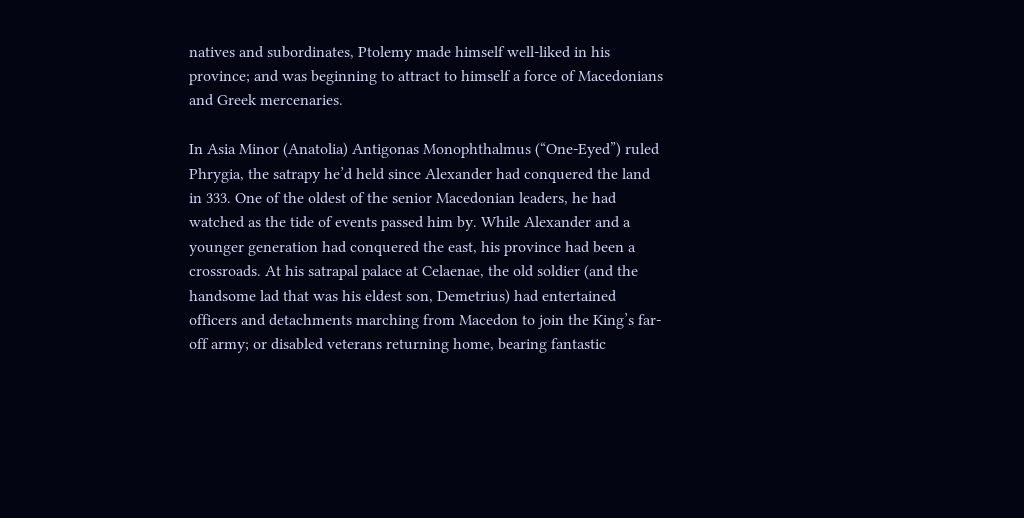natives and subordinates, Ptolemy made himself well-liked in his province; and was beginning to attract to himself a force of Macedonians and Greek mercenaries.

In Asia Minor (Anatolia) Antigonas Monophthalmus (“One-Eyed”) ruled Phrygia, the satrapy he’d held since Alexander had conquered the land in 333. One of the oldest of the senior Macedonian leaders, he had watched as the tide of events passed him by. While Alexander and a younger generation had conquered the east, his province had been a crossroads. At his satrapal palace at Celaenae, the old soldier (and the handsome lad that was his eldest son, Demetrius) had entertained officers and detachments marching from Macedon to join the King’s far-off army; or disabled veterans returning home, bearing fantastic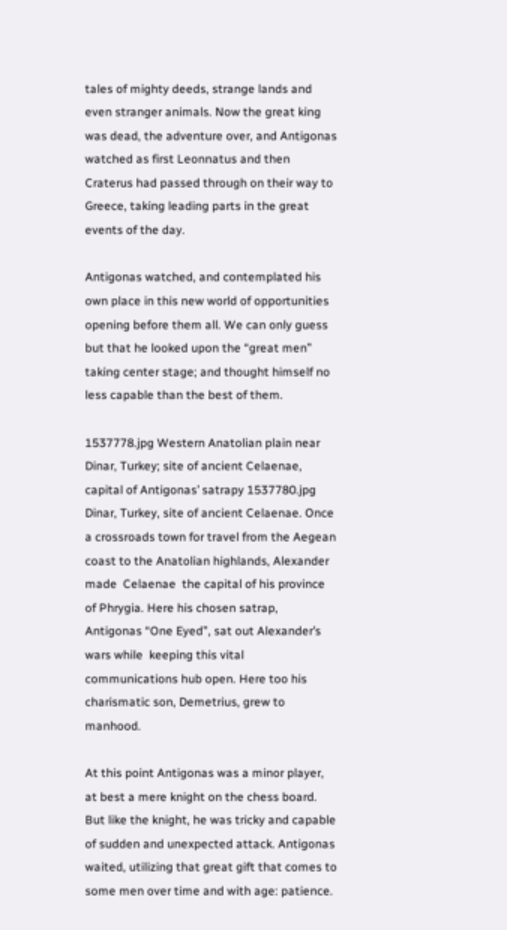tales of mighty deeds, strange lands and even stranger animals. Now the great king was dead, the adventure over, and Antigonas watched as first Leonnatus and then Craterus had passed through on their way to Greece, taking leading parts in the great events of the day.

Antigonas watched, and contemplated his own place in this new world of opportunities opening before them all. We can only guess but that he looked upon the “great men” taking center stage; and thought himself no less capable than the best of them.

1537778.jpg Western Anatolian plain near Dinar, Turkey; site of ancient Celaenae, capital of Antigonas’ satrapy 1537780.jpg Dinar, Turkey, site of ancient Celaenae. Once a crossroads town for travel from the Aegean coast to the Anatolian highlands, Alexander made  Celaenae  the capital of his province of Phrygia. Here his chosen satrap, Antigonas “One Eyed”, sat out Alexander’s wars while  keeping this vital communications hub open. Here too his charismatic son, Demetrius, grew to manhood.

At this point Antigonas was a minor player, at best a mere knight on the chess board. But like the knight, he was tricky and capable of sudden and unexpected attack. Antigonas waited, utilizing that great gift that comes to some men over time and with age: patience.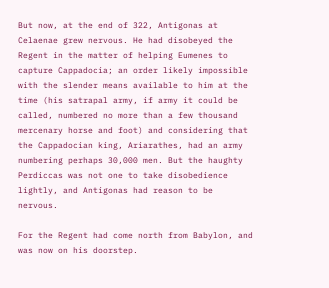But now, at the end of 322, Antigonas at Celaenae grew nervous. He had disobeyed the Regent in the matter of helping Eumenes to capture Cappadocia; an order likely impossible with the slender means available to him at the time (his satrapal army, if army it could be called, numbered no more than a few thousand mercenary horse and foot) and considering that the Cappadocian king, Ariarathes, had an army numbering perhaps 30,000 men. But the haughty Perdiccas was not one to take disobedience lightly, and Antigonas had reason to be nervous.

For the Regent had come north from Babylon, and was now on his doorstep.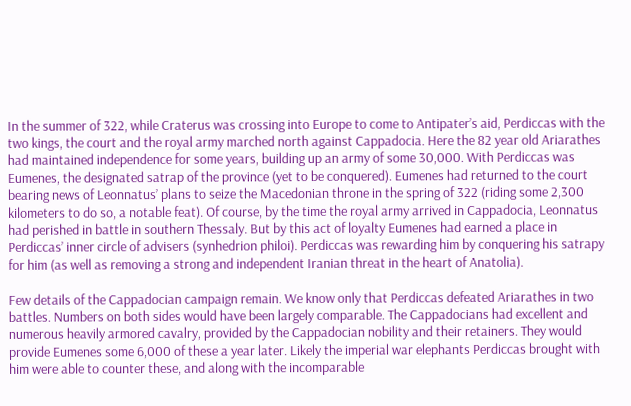In the summer of 322, while Craterus was crossing into Europe to come to Antipater’s aid, Perdiccas with the two kings, the court and the royal army marched north against Cappadocia. Here the 82 year old Ariarathes had maintained independence for some years, building up an army of some 30,000. With Perdiccas was Eumenes, the designated satrap of the province (yet to be conquered). Eumenes had returned to the court bearing news of Leonnatus’ plans to seize the Macedonian throne in the spring of 322 (riding some 2,300 kilometers to do so, a notable feat). Of course, by the time the royal army arrived in Cappadocia, Leonnatus had perished in battle in southern Thessaly. But by this act of loyalty Eumenes had earned a place in Perdiccas’ inner circle of advisers (synhedrion philoi). Perdiccas was rewarding him by conquering his satrapy for him (as well as removing a strong and independent Iranian threat in the heart of Anatolia).

Few details of the Cappadocian campaign remain. We know only that Perdiccas defeated Ariarathes in two battles. Numbers on both sides would have been largely comparable. The Cappadocians had excellent and numerous heavily armored cavalry, provided by the Cappadocian nobility and their retainers. They would provide Eumenes some 6,000 of these a year later. Likely the imperial war elephants Perdiccas brought with him were able to counter these, and along with the incomparable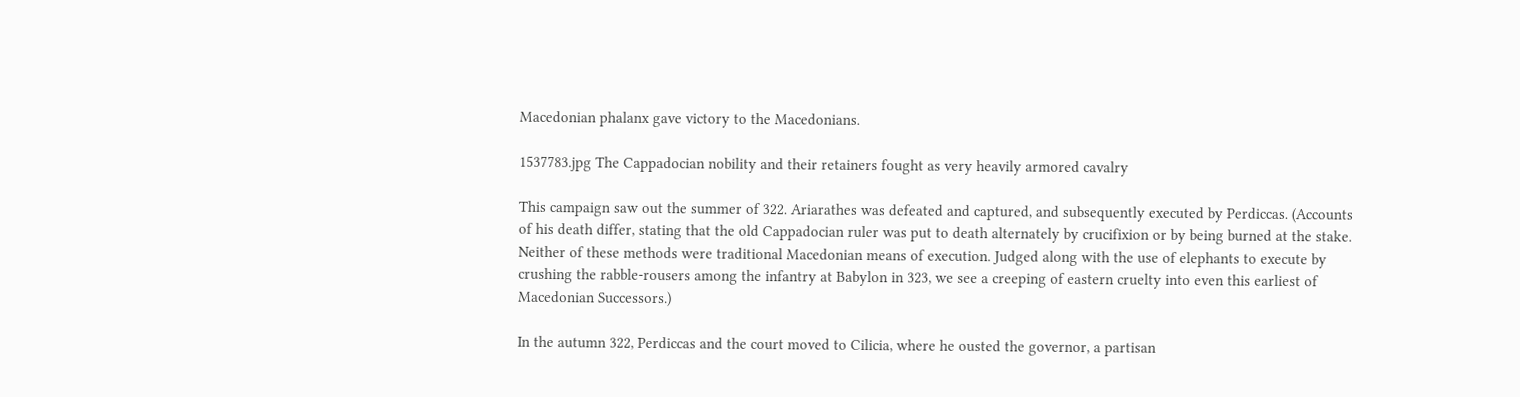Macedonian phalanx gave victory to the Macedonians.

1537783.jpg The Cappadocian nobility and their retainers fought as very heavily armored cavalry

This campaign saw out the summer of 322. Ariarathes was defeated and captured, and subsequently executed by Perdiccas. (Accounts of his death differ, stating that the old Cappadocian ruler was put to death alternately by crucifixion or by being burned at the stake. Neither of these methods were traditional Macedonian means of execution. Judged along with the use of elephants to execute by crushing the rabble-rousers among the infantry at Babylon in 323, we see a creeping of eastern cruelty into even this earliest of Macedonian Successors.)

In the autumn 322, Perdiccas and the court moved to Cilicia, where he ousted the governor, a partisan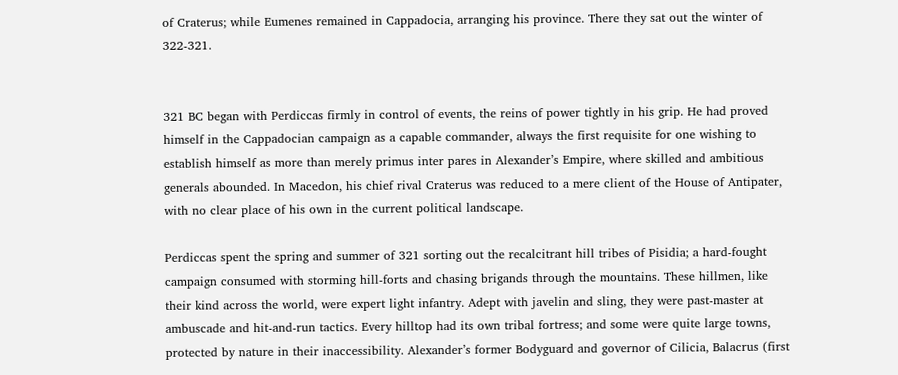of Craterus; while Eumenes remained in Cappadocia, arranging his province. There they sat out the winter of 322-321.


321 BC began with Perdiccas firmly in control of events, the reins of power tightly in his grip. He had proved himself in the Cappadocian campaign as a capable commander, always the first requisite for one wishing to establish himself as more than merely primus inter pares in Alexander’s Empire, where skilled and ambitious generals abounded. In Macedon, his chief rival Craterus was reduced to a mere client of the House of Antipater, with no clear place of his own in the current political landscape.

Perdiccas spent the spring and summer of 321 sorting out the recalcitrant hill tribes of Pisidia; a hard-fought campaign consumed with storming hill-forts and chasing brigands through the mountains. These hillmen, like their kind across the world, were expert light infantry. Adept with javelin and sling, they were past-master at ambuscade and hit-and-run tactics. Every hilltop had its own tribal fortress; and some were quite large towns, protected by nature in their inaccessibility. Alexander’s former Bodyguard and governor of Cilicia, Balacrus (first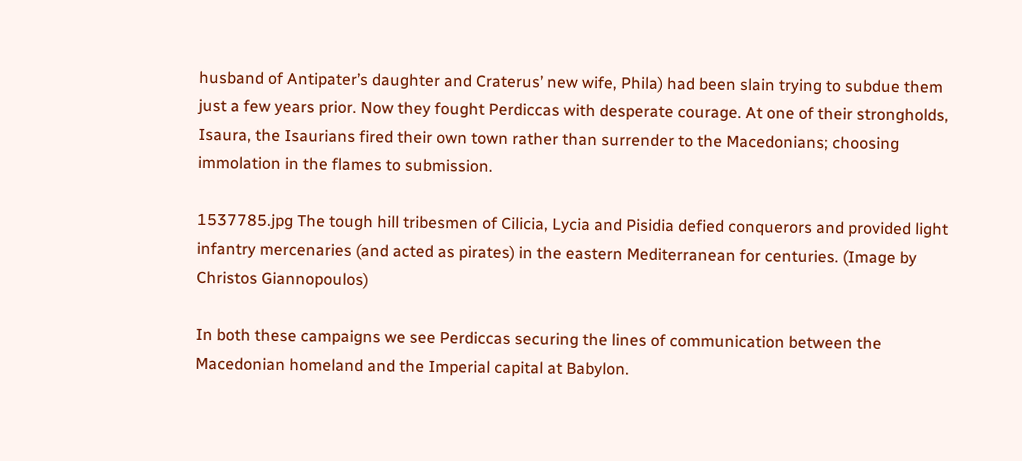husband of Antipater’s daughter and Craterus’ new wife, Phila) had been slain trying to subdue them just a few years prior. Now they fought Perdiccas with desperate courage. At one of their strongholds, Isaura, the Isaurians fired their own town rather than surrender to the Macedonians; choosing immolation in the flames to submission.

1537785.jpg The tough hill tribesmen of Cilicia, Lycia and Pisidia defied conquerors and provided light infantry mercenaries (and acted as pirates) in the eastern Mediterranean for centuries. (Image by Christos Giannopoulos)

In both these campaigns we see Perdiccas securing the lines of communication between the Macedonian homeland and the Imperial capital at Babylon.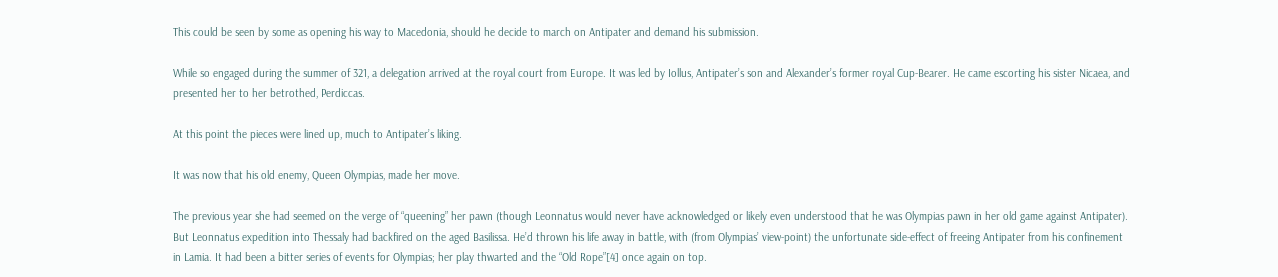This could be seen by some as opening his way to Macedonia, should he decide to march on Antipater and demand his submission.

While so engaged during the summer of 321, a delegation arrived at the royal court from Europe. It was led by Iollus, Antipater’s son and Alexander’s former royal Cup-Bearer. He came escorting his sister Nicaea, and presented her to her betrothed, Perdiccas.

At this point the pieces were lined up, much to Antipater’s liking.

It was now that his old enemy, Queen Olympias, made her move.

The previous year she had seemed on the verge of “queening” her pawn (though Leonnatus would never have acknowledged or likely even understood that he was Olympias pawn in her old game against Antipater). But Leonnatus expedition into Thessaly had backfired on the aged Basilissa. He’d thrown his life away in battle, with (from Olympias’ view-point) the unfortunate side-effect of freeing Antipater from his confinement in Lamia. It had been a bitter series of events for Olympias; her play thwarted and the “Old Rope”[4] once again on top.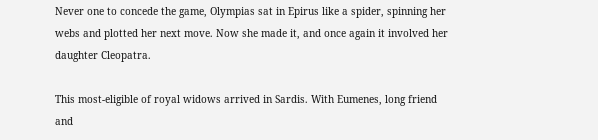Never one to concede the game, Olympias sat in Epirus like a spider, spinning her webs and plotted her next move. Now she made it, and once again it involved her daughter Cleopatra.

This most-eligible of royal widows arrived in Sardis. With Eumenes, long friend and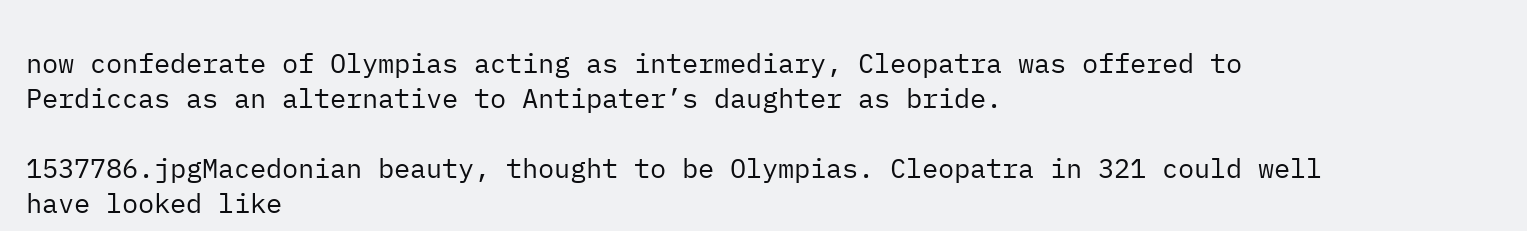now confederate of Olympias acting as intermediary, Cleopatra was offered to Perdiccas as an alternative to Antipater’s daughter as bride.

1537786.jpgMacedonian beauty, thought to be Olympias. Cleopatra in 321 could well have looked like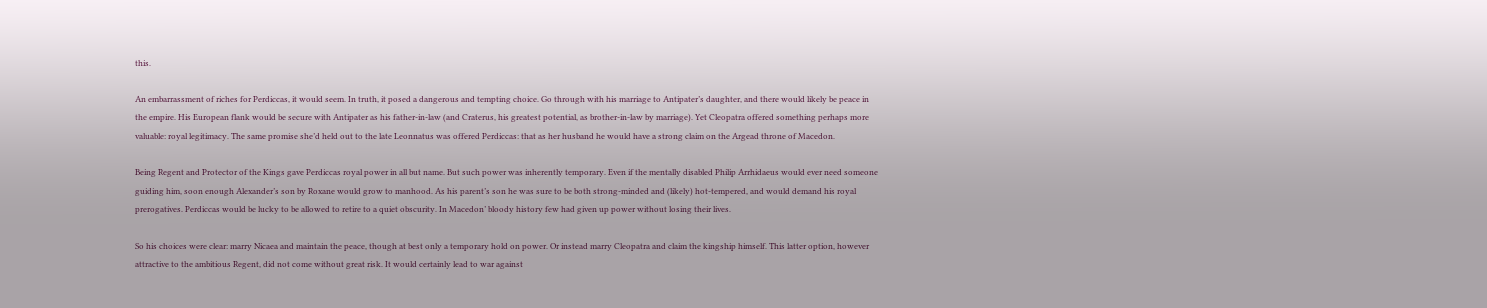this.

An embarrassment of riches for Perdiccas, it would seem. In truth, it posed a dangerous and tempting choice. Go through with his marriage to Antipater’s daughter, and there would likely be peace in the empire. His European flank would be secure with Antipater as his father-in-law (and Craterus, his greatest potential, as brother-in-law by marriage). Yet Cleopatra offered something perhaps more valuable: royal legitimacy. The same promise she’d held out to the late Leonnatus was offered Perdiccas: that as her husband he would have a strong claim on the Argead throne of Macedon.

Being Regent and Protector of the Kings gave Perdiccas royal power in all but name. But such power was inherently temporary. Even if the mentally disabled Philip Arrhidaeus would ever need someone guiding him, soon enough Alexander’s son by Roxane would grow to manhood. As his parent’s son he was sure to be both strong-minded and (likely) hot-tempered, and would demand his royal prerogatives. Perdiccas would be lucky to be allowed to retire to a quiet obscurity. In Macedon’ bloody history few had given up power without losing their lives.

So his choices were clear: marry Nicaea and maintain the peace, though at best only a temporary hold on power. Or instead marry Cleopatra and claim the kingship himself. This latter option, however attractive to the ambitious Regent, did not come without great risk. It would certainly lead to war against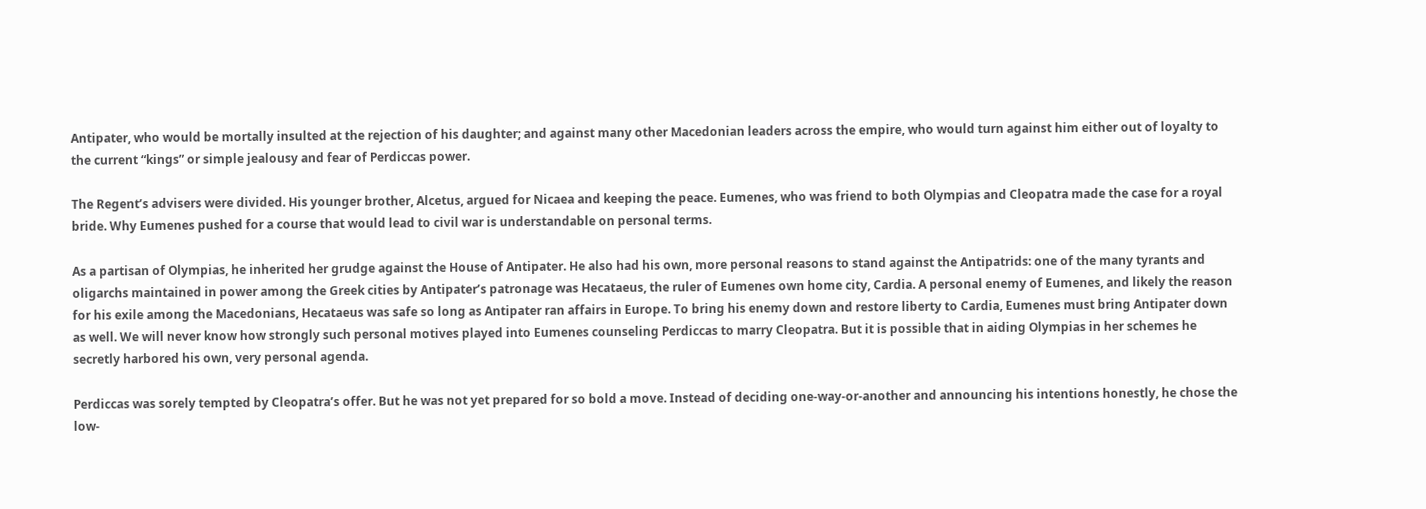Antipater, who would be mortally insulted at the rejection of his daughter; and against many other Macedonian leaders across the empire, who would turn against him either out of loyalty to the current “kings” or simple jealousy and fear of Perdiccas power.

The Regent’s advisers were divided. His younger brother, Alcetus, argued for Nicaea and keeping the peace. Eumenes, who was friend to both Olympias and Cleopatra made the case for a royal bride. Why Eumenes pushed for a course that would lead to civil war is understandable on personal terms.

As a partisan of Olympias, he inherited her grudge against the House of Antipater. He also had his own, more personal reasons to stand against the Antipatrids: one of the many tyrants and oligarchs maintained in power among the Greek cities by Antipater’s patronage was Hecataeus, the ruler of Eumenes own home city, Cardia. A personal enemy of Eumenes, and likely the reason for his exile among the Macedonians, Hecataeus was safe so long as Antipater ran affairs in Europe. To bring his enemy down and restore liberty to Cardia, Eumenes must bring Antipater down as well. We will never know how strongly such personal motives played into Eumenes counseling Perdiccas to marry Cleopatra. But it is possible that in aiding Olympias in her schemes he secretly harbored his own, very personal agenda.

Perdiccas was sorely tempted by Cleopatra’s offer. But he was not yet prepared for so bold a move. Instead of deciding one-way-or-another and announcing his intentions honestly, he chose the low-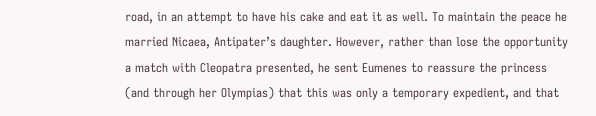road, in an attempt to have his cake and eat it as well. To maintain the peace he married Nicaea, Antipater’s daughter. However, rather than lose the opportunity a match with Cleopatra presented, he sent Eumenes to reassure the princess (and through her Olympias) that this was only a temporary expedient, and that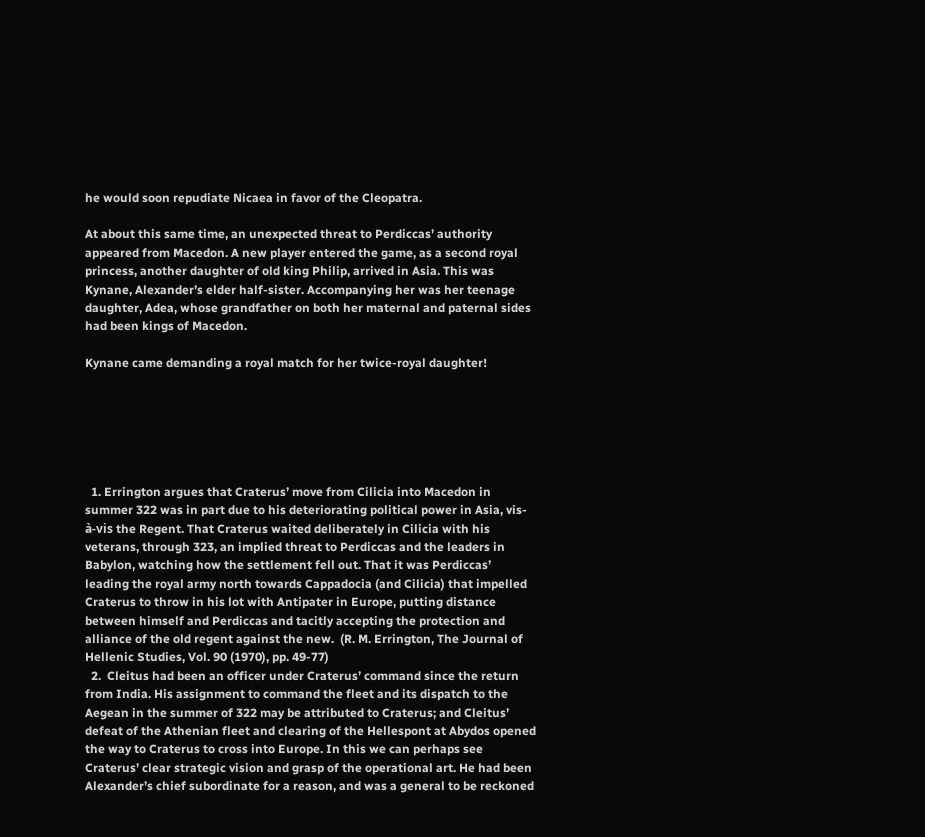he would soon repudiate Nicaea in favor of the Cleopatra.

At about this same time, an unexpected threat to Perdiccas’ authority appeared from Macedon. A new player entered the game, as a second royal princess, another daughter of old king Philip, arrived in Asia. This was Kynane, Alexander’s elder half-sister. Accompanying her was her teenage daughter, Adea, whose grandfather on both her maternal and paternal sides had been kings of Macedon.

Kynane came demanding a royal match for her twice-royal daughter!






  1. Errington argues that Craterus’ move from Cilicia into Macedon in summer 322 was in part due to his deteriorating political power in Asia, vis-à-vis the Regent. That Craterus waited deliberately in Cilicia with his veterans, through 323, an implied threat to Perdiccas and the leaders in Babylon, watching how the settlement fell out. That it was Perdiccas’ leading the royal army north towards Cappadocia (and Cilicia) that impelled Craterus to throw in his lot with Antipater in Europe, putting distance between himself and Perdiccas and tacitly accepting the protection and alliance of the old regent against the new.  (R. M. Errington, The Journal of Hellenic Studies, Vol. 90 (1970), pp. 49-77)
  2.  Cleitus had been an officer under Craterus’ command since the return from India. His assignment to command the fleet and its dispatch to the Aegean in the summer of 322 may be attributed to Craterus; and Cleitus’ defeat of the Athenian fleet and clearing of the Hellespont at Abydos opened the way to Craterus to cross into Europe. In this we can perhaps see Craterus’ clear strategic vision and grasp of the operational art. He had been Alexander’s chief subordinate for a reason, and was a general to be reckoned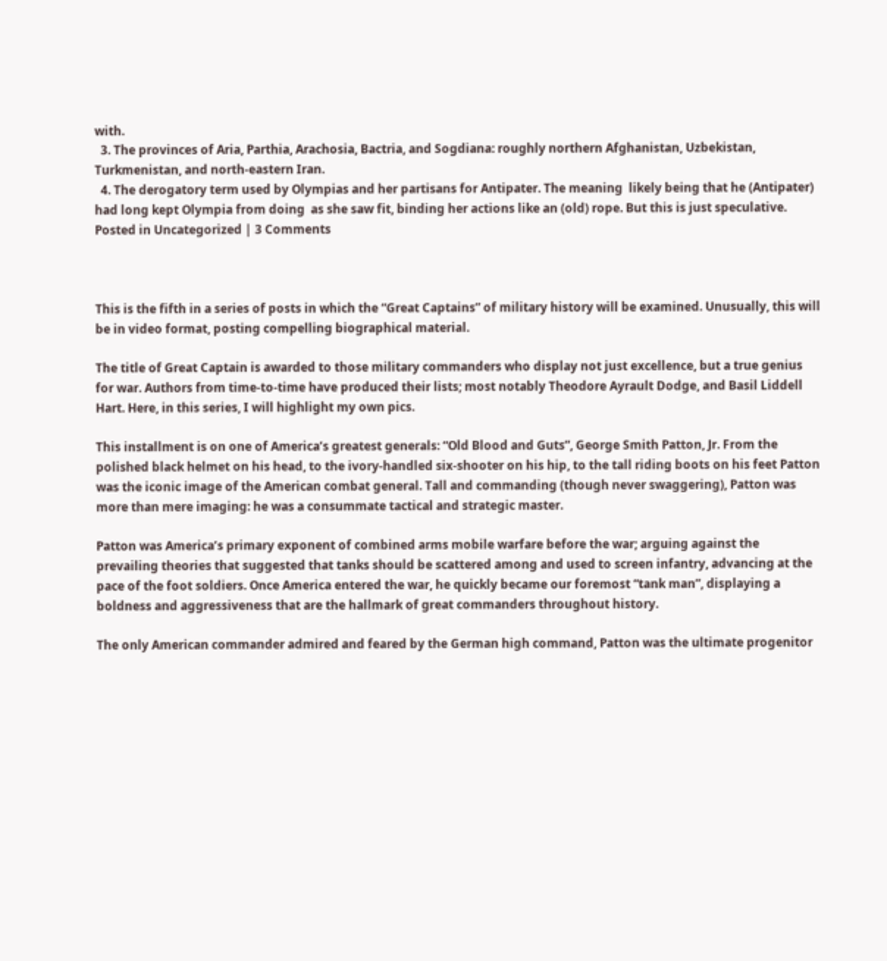with.
  3. The provinces of Aria, Parthia, Arachosia, Bactria, and Sogdiana: roughly northern Afghanistan, Uzbekistan, Turkmenistan, and north-eastern Iran.
  4. The derogatory term used by Olympias and her partisans for Antipater. The meaning  likely being that he (Antipater) had long kept Olympia from doing  as she saw fit, binding her actions like an (old) rope. But this is just speculative.
Posted in Uncategorized | 3 Comments



This is the fifth in a series of posts in which the “Great Captains” of military history will be examined. Unusually, this will be in video format, posting compelling biographical material.

The title of Great Captain is awarded to those military commanders who display not just excellence, but a true genius for war. Authors from time-to-time have produced their lists; most notably Theodore Ayrault Dodge, and Basil Liddell Hart. Here, in this series, I will highlight my own pics.

This installment is on one of America’s greatest generals: “Old Blood and Guts”, George Smith Patton, Jr. From the polished black helmet on his head, to the ivory-handled six-shooter on his hip, to the tall riding boots on his feet Patton was the iconic image of the American combat general. Tall and commanding (though never swaggering), Patton was more than mere imaging: he was a consummate tactical and strategic master.

Patton was America’s primary exponent of combined arms mobile warfare before the war; arguing against the prevailing theories that suggested that tanks should be scattered among and used to screen infantry, advancing at the pace of the foot soldiers. Once America entered the war, he quickly became our foremost “tank man”, displaying a boldness and aggressiveness that are the hallmark of great commanders throughout history.

The only American commander admired and feared by the German high command, Patton was the ultimate progenitor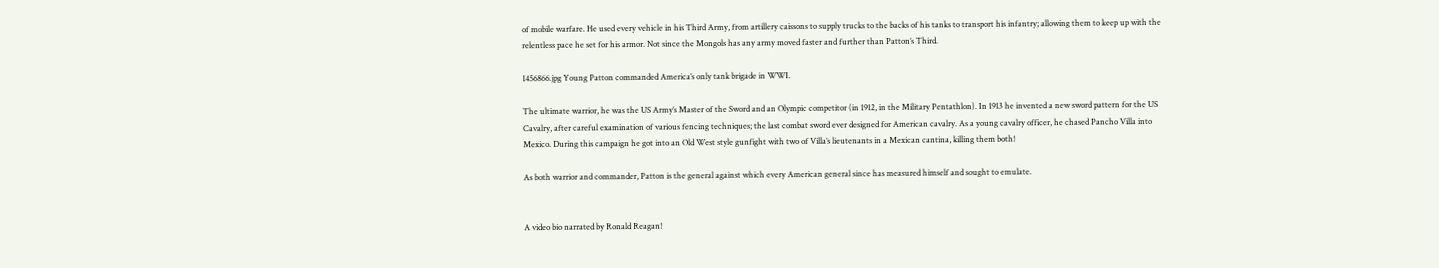of mobile warfare. He used every vehicle in his Third Army, from artillery caissons to supply trucks to the backs of his tanks to transport his infantry; allowing them to keep up with the relentless pace he set for his armor. Not since the Mongols has any army moved faster and further than Patton’s Third.

1456866.jpg Young Patton commanded America’s only tank brigade in WWI.

The ultimate warrior, he was the US Army’s Master of the Sword and an Olympic competitor (in 1912, in the Military Pentathlon). In 1913 he invented a new sword pattern for the US Cavalry, after careful examination of various fencing techniques; the last combat sword ever designed for American cavalry. As a young cavalry officer, he chased Pancho Villa into Mexico. During this campaign he got into an Old West style gunfight with two of Villa’s lieutenants in a Mexican cantina, killing them both!

As both warrior and commander, Patton is the general against which every American general since has measured himself and sought to emulate.


A video bio narrated by Ronald Reagan!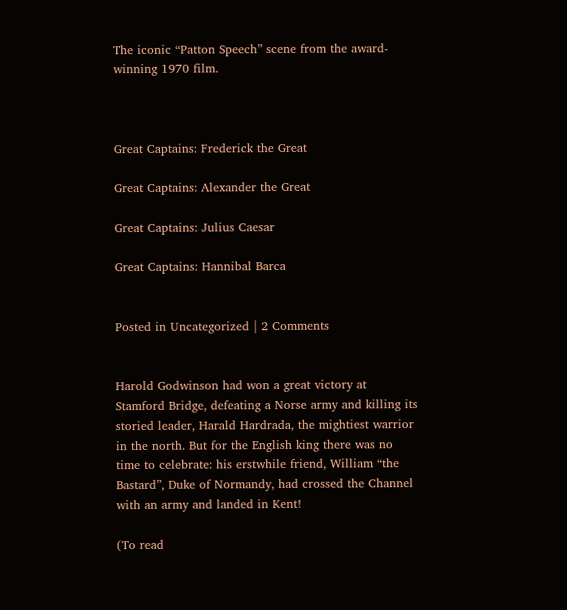The iconic “Patton Speech” scene from the award-winning 1970 film.



Great Captains: Frederick the Great

Great Captains: Alexander the Great

Great Captains: Julius Caesar

Great Captains: Hannibal Barca


Posted in Uncategorized | 2 Comments


Harold Godwinson had won a great victory at Stamford Bridge, defeating a Norse army and killing its storied leader, Harald Hardrada, the mightiest warrior in the north. But for the English king there was no time to celebrate: his erstwhile friend, William “the Bastard”, Duke of Normandy, had crossed the Channel with an army and landed in Kent!

(To read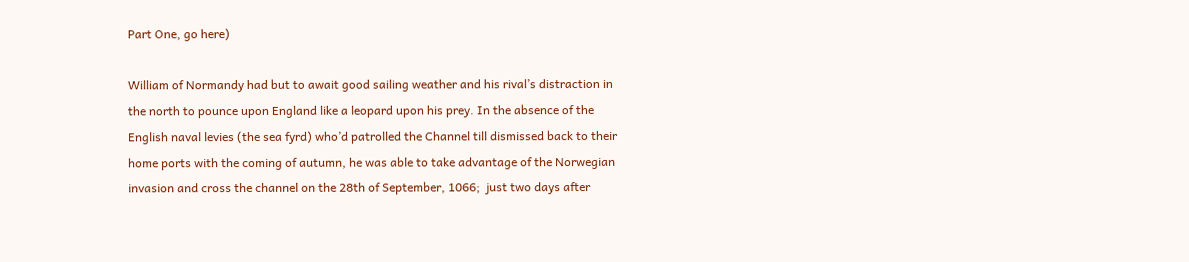Part One, go here)

William of Normandy had but to await good sailing weather and his rival’s distraction in the north to pounce upon England like a leopard upon his prey. In the absence of the English naval levies (the sea fyrd) who’d patrolled the Channel till dismissed back to their home ports with the coming of autumn, he was able to take advantage of the Norwegian invasion and cross the channel on the 28th of September, 1066;  just two days after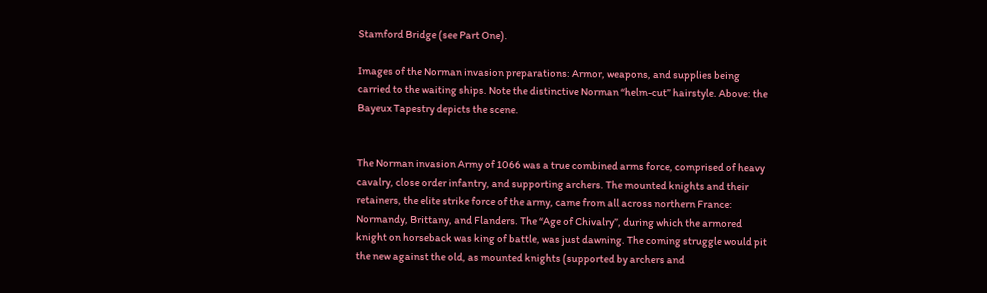Stamford Bridge (see Part One).

Images of the Norman invasion preparations: Armor, weapons, and supplies being carried to the waiting ships. Note the distinctive Norman “helm-cut” hairstyle. Above: the Bayeux Tapestry depicts the scene.


The Norman invasion Army of 1066 was a true combined arms force, comprised of heavy cavalry, close order infantry, and supporting archers. The mounted knights and their retainers, the elite strike force of the army, came from all across northern France: Normandy, Brittany, and Flanders. The “Age of Chivalry”, during which the armored knight on horseback was king of battle, was just dawning. The coming struggle would pit the new against the old, as mounted knights (supported by archers and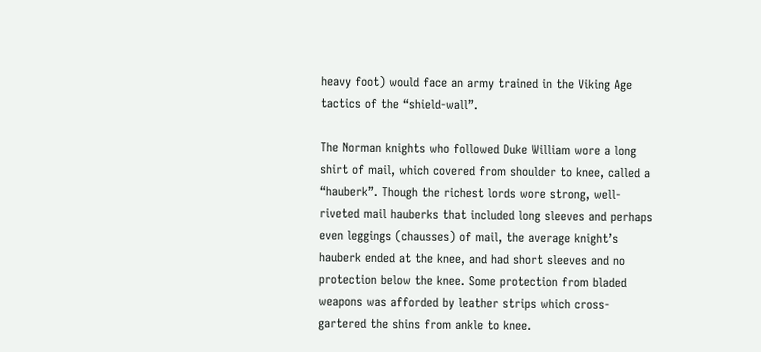heavy foot) would face an army trained in the Viking Age tactics of the “shield-wall”.

The Norman knights who followed Duke William wore a long shirt of mail, which covered from shoulder to knee, called a “hauberk”. Though the richest lords wore strong, well-riveted mail hauberks that included long sleeves and perhaps even leggings (chausses) of mail, the average knight’s hauberk ended at the knee, and had short sleeves and no protection below the knee. Some protection from bladed weapons was afforded by leather strips which cross-gartered the shins from ankle to knee.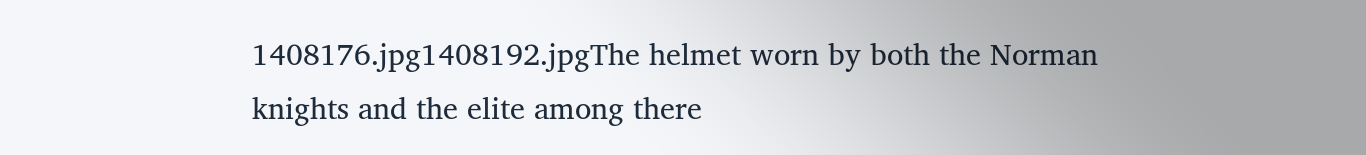1408176.jpg1408192.jpgThe helmet worn by both the Norman knights and the elite among there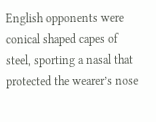English opponents were conical shaped capes of steel, sporting a nasal that protected the wearer’s nose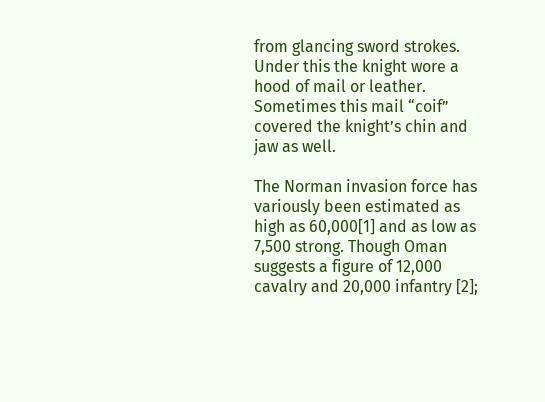from glancing sword strokes. Under this the knight wore a hood of mail or leather. Sometimes this mail “coif” covered the knight’s chin and jaw as well.

The Norman invasion force has variously been estimated as high as 60,000[1] and as low as 7,500 strong. Though Oman suggests a figure of 12,000 cavalry and 20,000 infantry [2];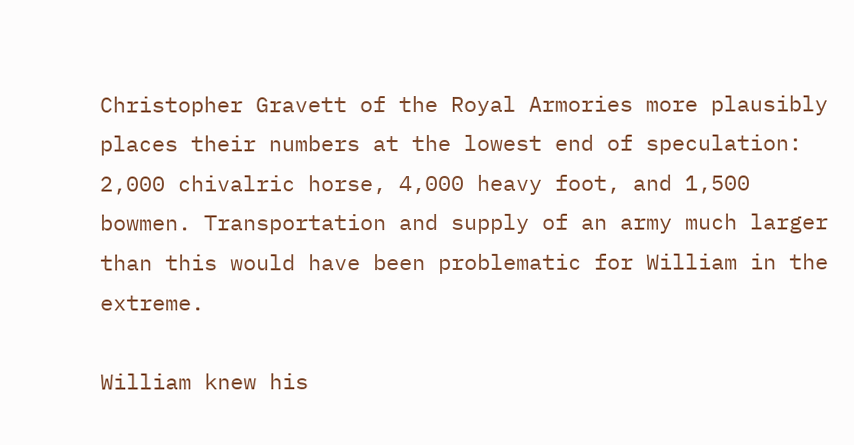Christopher Gravett of the Royal Armories more plausibly places their numbers at the lowest end of speculation: 2,000 chivalric horse, 4,000 heavy foot, and 1,500 bowmen. Transportation and supply of an army much larger than this would have been problematic for William in the extreme.

William knew his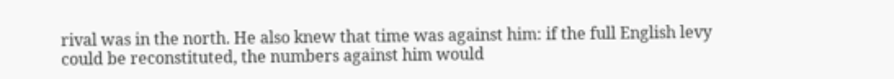rival was in the north. He also knew that time was against him: if the full English levy could be reconstituted, the numbers against him would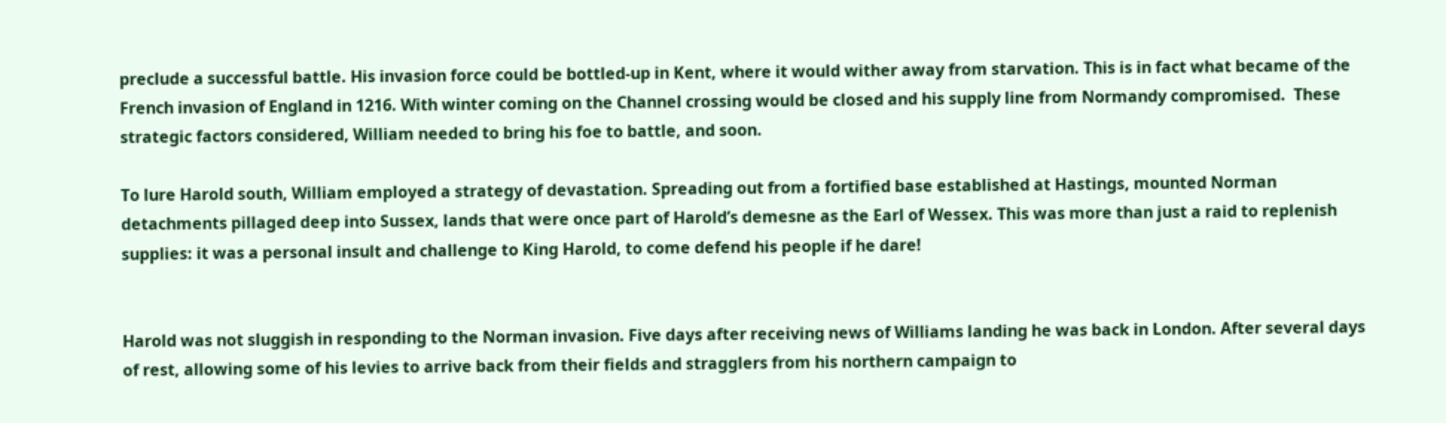preclude a successful battle. His invasion force could be bottled-up in Kent, where it would wither away from starvation. This is in fact what became of the French invasion of England in 1216. With winter coming on the Channel crossing would be closed and his supply line from Normandy compromised.  These strategic factors considered, William needed to bring his foe to battle, and soon.

To lure Harold south, William employed a strategy of devastation. Spreading out from a fortified base established at Hastings, mounted Norman detachments pillaged deep into Sussex, lands that were once part of Harold’s demesne as the Earl of Wessex. This was more than just a raid to replenish supplies: it was a personal insult and challenge to King Harold, to come defend his people if he dare!


Harold was not sluggish in responding to the Norman invasion. Five days after receiving news of Williams landing he was back in London. After several days of rest, allowing some of his levies to arrive back from their fields and stragglers from his northern campaign to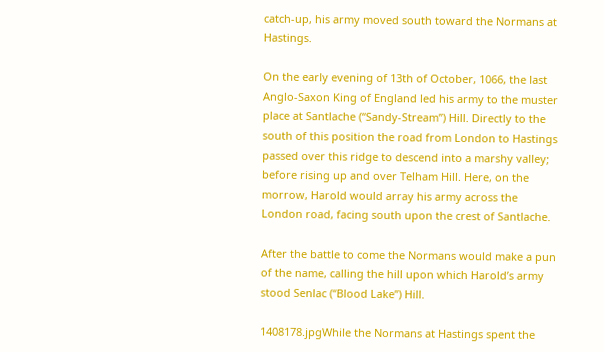catch-up, his army moved south toward the Normans at Hastings.

On the early evening of 13th of October, 1066, the last Anglo-Saxon King of England led his army to the muster place at Santlache (“Sandy-Stream”) Hill. Directly to the south of this position the road from London to Hastings passed over this ridge to descend into a marshy valley; before rising up and over Telham Hill. Here, on the morrow, Harold would array his army across the London road, facing south upon the crest of Santlache.

After the battle to come the Normans would make a pun of the name, calling the hill upon which Harold’s army stood Senlac (“Blood Lake”) Hill.

1408178.jpgWhile the Normans at Hastings spent the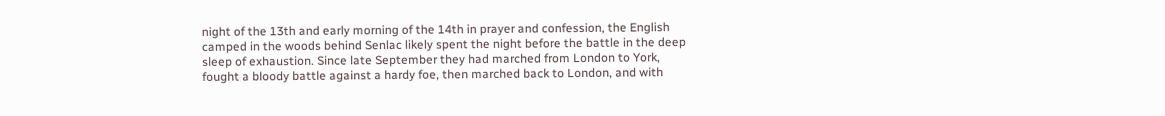night of the 13th and early morning of the 14th in prayer and confession, the English camped in the woods behind Senlac likely spent the night before the battle in the deep sleep of exhaustion. Since late September they had marched from London to York, fought a bloody battle against a hardy foe, then marched back to London, and with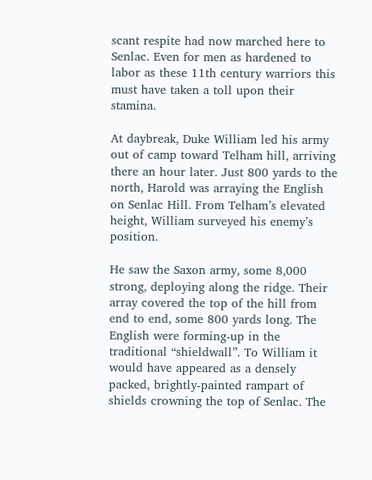scant respite had now marched here to Senlac. Even for men as hardened to labor as these 11th century warriors this must have taken a toll upon their stamina.

At daybreak, Duke William led his army out of camp toward Telham hill, arriving there an hour later. Just 800 yards to the north, Harold was arraying the English on Senlac Hill. From Telham’s elevated height, William surveyed his enemy’s position.

He saw the Saxon army, some 8,000 strong, deploying along the ridge. Their array covered the top of the hill from end to end, some 800 yards long. The English were forming-up in the traditional “shieldwall”. To William it would have appeared as a densely packed, brightly-painted rampart of shields crowning the top of Senlac. The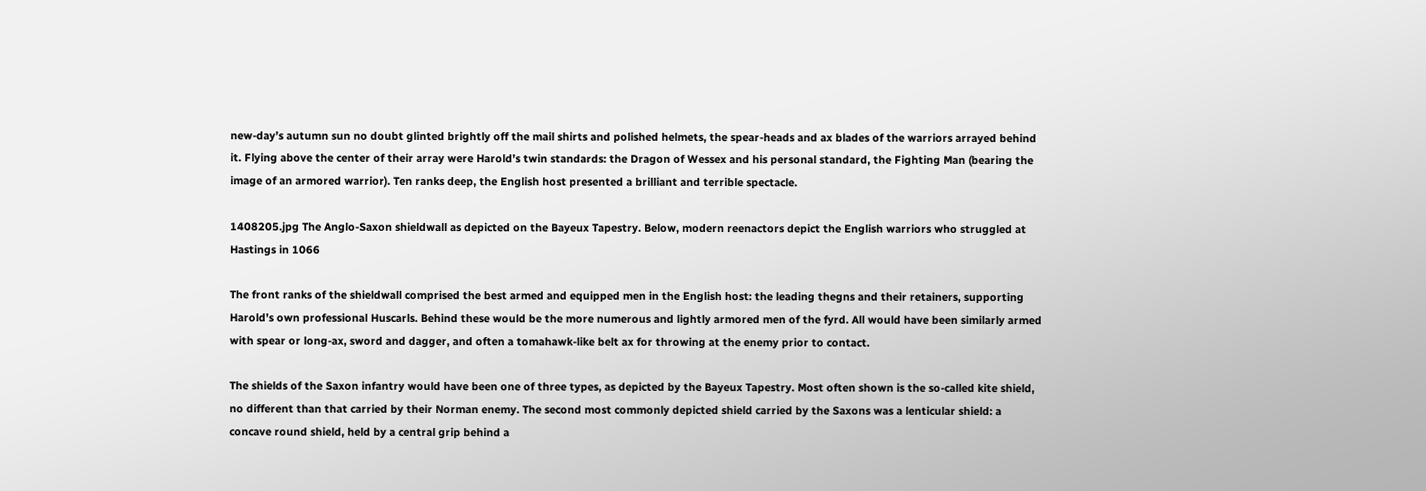new-day’s autumn sun no doubt glinted brightly off the mail shirts and polished helmets, the spear-heads and ax blades of the warriors arrayed behind it. Flying above the center of their array were Harold’s twin standards: the Dragon of Wessex and his personal standard, the Fighting Man (bearing the image of an armored warrior). Ten ranks deep, the English host presented a brilliant and terrible spectacle.

1408205.jpg The Anglo-Saxon shieldwall as depicted on the Bayeux Tapestry. Below, modern reenactors depict the English warriors who struggled at Hastings in 1066

The front ranks of the shieldwall comprised the best armed and equipped men in the English host: the leading thegns and their retainers, supporting Harold’s own professional Huscarls. Behind these would be the more numerous and lightly armored men of the fyrd. All would have been similarly armed with spear or long-ax, sword and dagger, and often a tomahawk-like belt ax for throwing at the enemy prior to contact.

The shields of the Saxon infantry would have been one of three types, as depicted by the Bayeux Tapestry. Most often shown is the so-called kite shield, no different than that carried by their Norman enemy. The second most commonly depicted shield carried by the Saxons was a lenticular shield: a concave round shield, held by a central grip behind a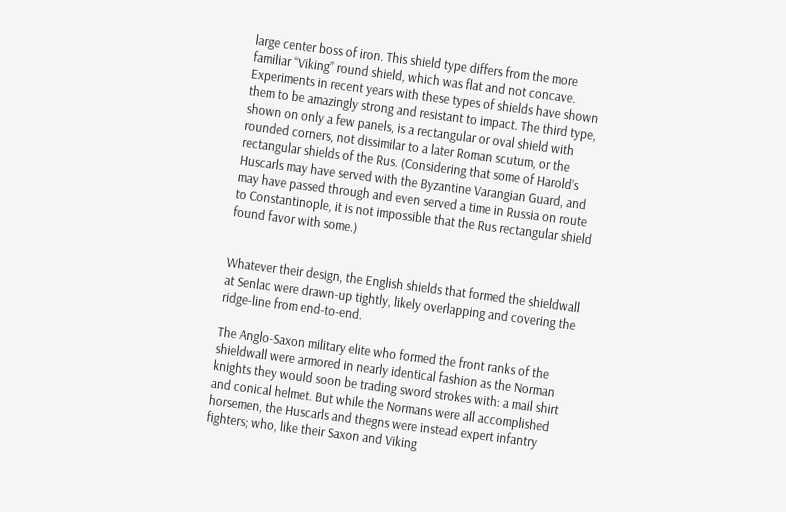large center boss of iron. This shield type differs from the more familiar “Viking” round shield, which was flat and not concave. Experiments in recent years with these types of shields have shown them to be amazingly strong and resistant to impact. The third type, shown on only a few panels, is a rectangular or oval shield with rounded corners, not dissimilar to a later Roman scutum, or the rectangular shields of the Rus. (Considering that some of Harold’s Huscarls may have served with the Byzantine Varangian Guard, and may have passed through and even served a time in Russia on route to Constantinople, it is not impossible that the Rus rectangular shield found favor with some.)


Whatever their design, the English shields that formed the shieldwall at Senlac were drawn-up tightly, likely overlapping and covering the ridge-line from end-to-end.

The Anglo-Saxon military elite who formed the front ranks of the shieldwall were armored in nearly identical fashion as the Norman knights they would soon be trading sword strokes with: a mail shirt and conical helmet. But while the Normans were all accomplished horsemen, the Huscarls and thegns were instead expert infantry fighters; who, like their Saxon and Viking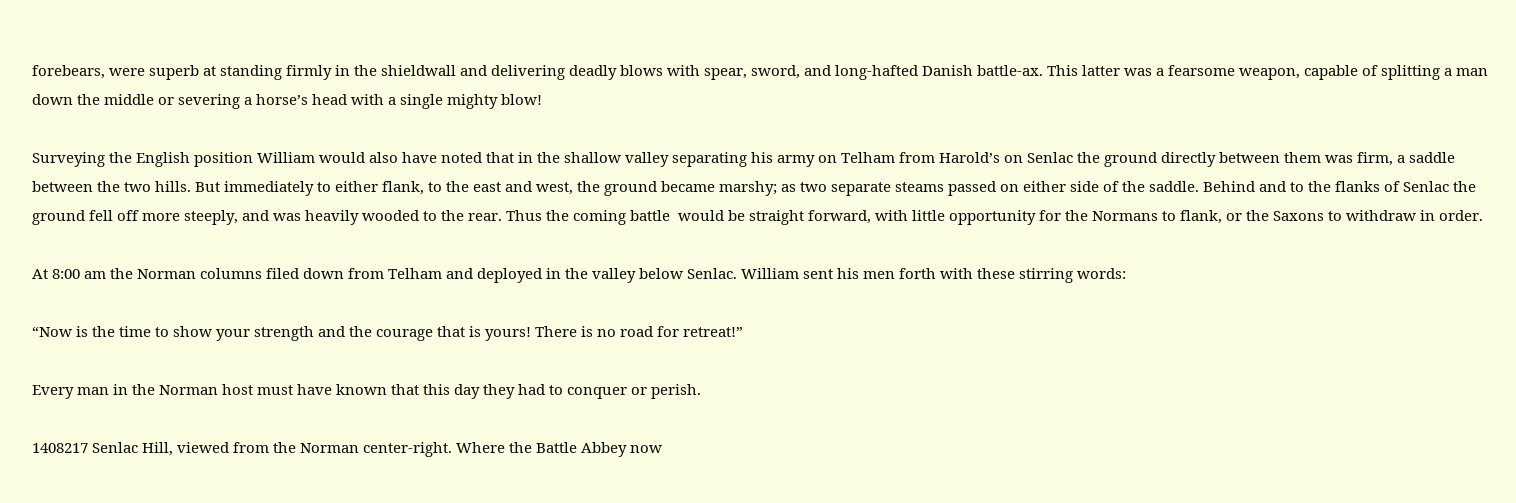forebears, were superb at standing firmly in the shieldwall and delivering deadly blows with spear, sword, and long-hafted Danish battle-ax. This latter was a fearsome weapon, capable of splitting a man down the middle or severing a horse’s head with a single mighty blow!

Surveying the English position William would also have noted that in the shallow valley separating his army on Telham from Harold’s on Senlac the ground directly between them was firm, a saddle between the two hills. But immediately to either flank, to the east and west, the ground became marshy; as two separate steams passed on either side of the saddle. Behind and to the flanks of Senlac the ground fell off more steeply, and was heavily wooded to the rear. Thus the coming battle  would be straight forward, with little opportunity for the Normans to flank, or the Saxons to withdraw in order.

At 8:00 am the Norman columns filed down from Telham and deployed in the valley below Senlac. William sent his men forth with these stirring words:

“Now is the time to show your strength and the courage that is yours! There is no road for retreat!”

Every man in the Norman host must have known that this day they had to conquer or perish.

1408217 Senlac Hill, viewed from the Norman center-right. Where the Battle Abbey now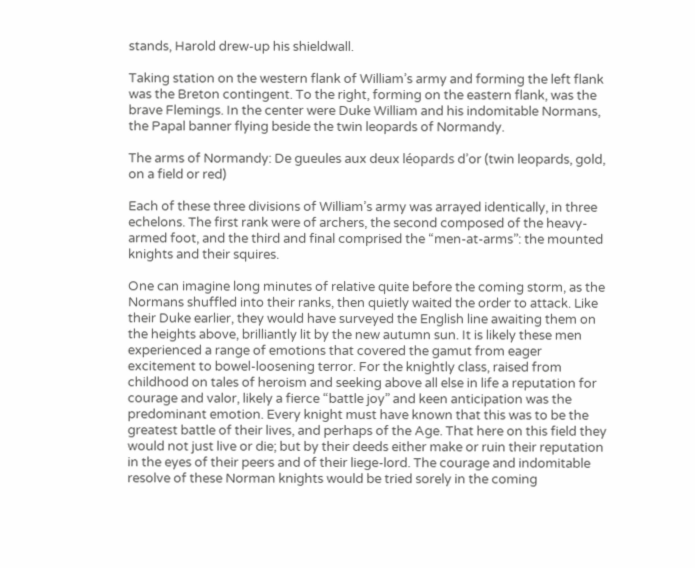stands, Harold drew-up his shieldwall.

Taking station on the western flank of William’s army and forming the left flank was the Breton contingent. To the right, forming on the eastern flank, was the brave Flemings. In the center were Duke William and his indomitable Normans, the Papal banner flying beside the twin leopards of Normandy.

The arms of Normandy: De gueules aux deux léopards d’or (twin leopards, gold, on a field or red)

Each of these three divisions of William’s army was arrayed identically, in three echelons. The first rank were of archers, the second composed of the heavy-armed foot, and the third and final comprised the “men-at-arms”: the mounted knights and their squires.

One can imagine long minutes of relative quite before the coming storm, as the Normans shuffled into their ranks, then quietly waited the order to attack. Like their Duke earlier, they would have surveyed the English line awaiting them on the heights above, brilliantly lit by the new autumn sun. It is likely these men experienced a range of emotions that covered the gamut from eager excitement to bowel-loosening terror. For the knightly class, raised from childhood on tales of heroism and seeking above all else in life a reputation for courage and valor, likely a fierce “battle joy” and keen anticipation was the predominant emotion. Every knight must have known that this was to be the greatest battle of their lives, and perhaps of the Age. That here on this field they would not just live or die; but by their deeds either make or ruin their reputation in the eyes of their peers and of their liege-lord. The courage and indomitable resolve of these Norman knights would be tried sorely in the coming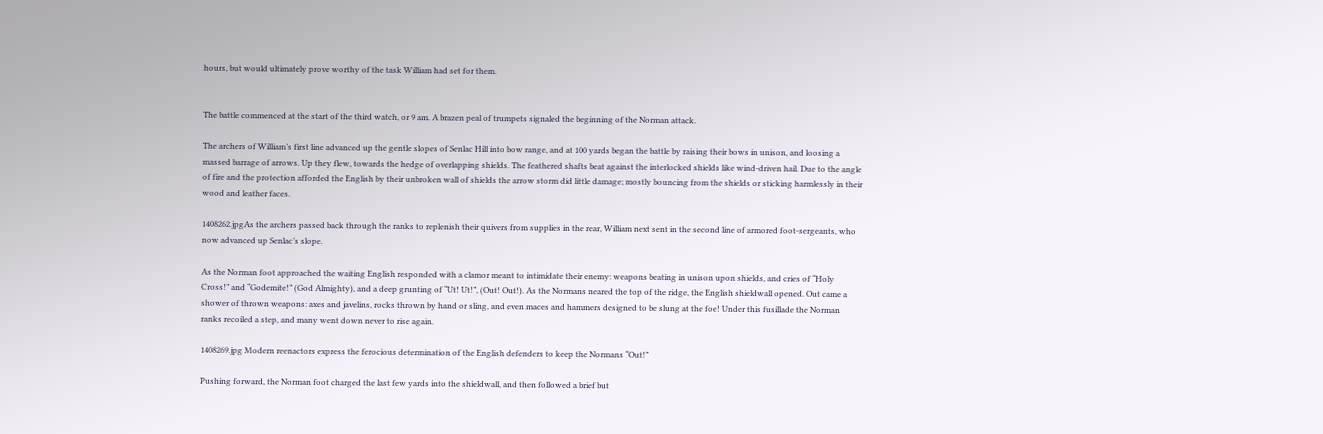hours, but would ultimately prove worthy of the task William had set for them.


The battle commenced at the start of the third watch, or 9 am. A brazen peal of trumpets signaled the beginning of the Norman attack.

The archers of William’s first line advanced up the gentle slopes of Senlac Hill into bow range, and at 100 yards began the battle by raising their bows in unison, and loosing a massed barrage of arrows. Up they flew, towards the hedge of overlapping shields. The feathered shafts beat against the interlocked shields like wind-driven hail. Due to the angle of fire and the protection afforded the English by their unbroken wall of shields the arrow storm did little damage; mostly bouncing from the shields or sticking harmlessly in their wood and leather faces.

1408262.jpgAs the archers passed back through the ranks to replenish their quivers from supplies in the rear, William next sent in the second line of armored foot-sergeants, who now advanced up Senlac’s slope.

As the Norman foot approached the waiting English responded with a clamor meant to intimidate their enemy: weapons beating in unison upon shields, and cries of “Holy Cross!” and “Godemite!” (God Almighty), and a deep grunting of “Ut! Ut!”, (Out! Out!). As the Normans neared the top of the ridge, the English shieldwall opened. Out came a shower of thrown weapons: axes and javelins, rocks thrown by hand or sling, and even maces and hammers designed to be slung at the foe! Under this fusillade the Norman ranks recoiled a step, and many went down never to rise again.

1408269.jpg Modern reenactors express the ferocious determination of the English defenders to keep the Normans “Out!”

Pushing forward, the Norman foot charged the last few yards into the shieldwall, and then followed a brief but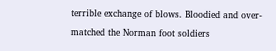terrible exchange of blows. Bloodied and over-matched the Norman foot soldiers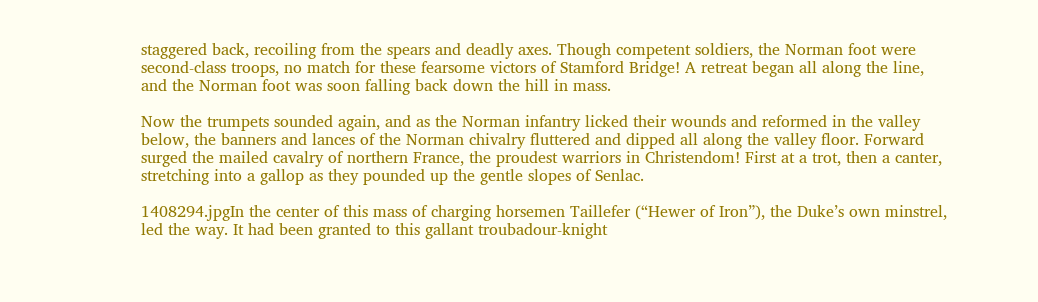staggered back, recoiling from the spears and deadly axes. Though competent soldiers, the Norman foot were second-class troops, no match for these fearsome victors of Stamford Bridge! A retreat began all along the line, and the Norman foot was soon falling back down the hill in mass.

Now the trumpets sounded again, and as the Norman infantry licked their wounds and reformed in the valley below, the banners and lances of the Norman chivalry fluttered and dipped all along the valley floor. Forward surged the mailed cavalry of northern France, the proudest warriors in Christendom! First at a trot, then a canter, stretching into a gallop as they pounded up the gentle slopes of Senlac.

1408294.jpgIn the center of this mass of charging horsemen Taillefer (“Hewer of Iron”), the Duke’s own minstrel, led the way. It had been granted to this gallant troubadour-knight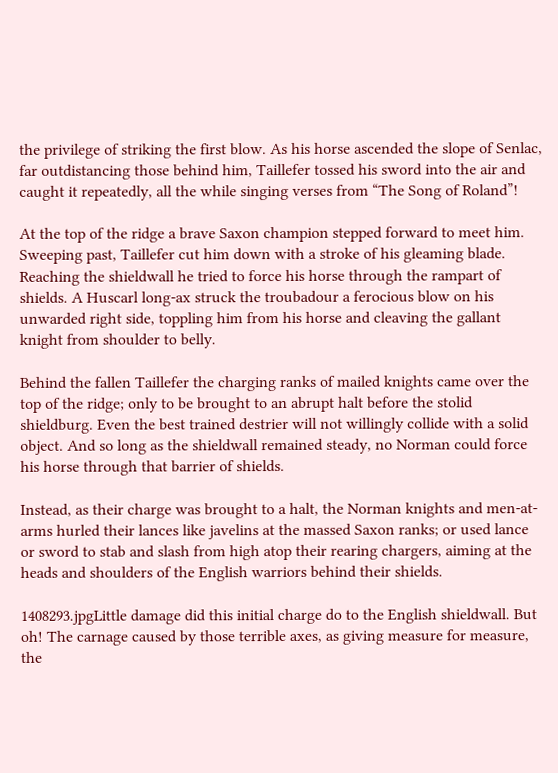the privilege of striking the first blow. As his horse ascended the slope of Senlac, far outdistancing those behind him, Taillefer tossed his sword into the air and caught it repeatedly, all the while singing verses from “The Song of Roland”!

At the top of the ridge a brave Saxon champion stepped forward to meet him. Sweeping past, Taillefer cut him down with a stroke of his gleaming blade. Reaching the shieldwall he tried to force his horse through the rampart of shields. A Huscarl long-ax struck the troubadour a ferocious blow on his unwarded right side, toppling him from his horse and cleaving the gallant knight from shoulder to belly.

Behind the fallen Taillefer the charging ranks of mailed knights came over the top of the ridge; only to be brought to an abrupt halt before the stolid shieldburg. Even the best trained destrier will not willingly collide with a solid object. And so long as the shieldwall remained steady, no Norman could force his horse through that barrier of shields.

Instead, as their charge was brought to a halt, the Norman knights and men-at-arms hurled their lances like javelins at the massed Saxon ranks; or used lance or sword to stab and slash from high atop their rearing chargers, aiming at the heads and shoulders of the English warriors behind their shields.

1408293.jpgLittle damage did this initial charge do to the English shieldwall. But oh! The carnage caused by those terrible axes, as giving measure for measure, the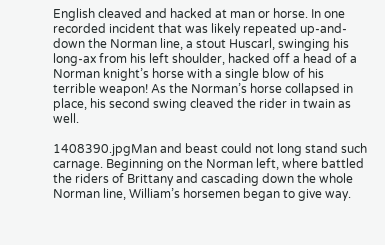English cleaved and hacked at man or horse. In one recorded incident that was likely repeated up-and-down the Norman line, a stout Huscarl, swinging his long-ax from his left shoulder, hacked off a head of a Norman knight’s horse with a single blow of his terrible weapon! As the Norman’s horse collapsed in place, his second swing cleaved the rider in twain as well.

1408390.jpgMan and beast could not long stand such carnage. Beginning on the Norman left, where battled the riders of Brittany and cascading down the whole Norman line, William’s horsemen began to give way.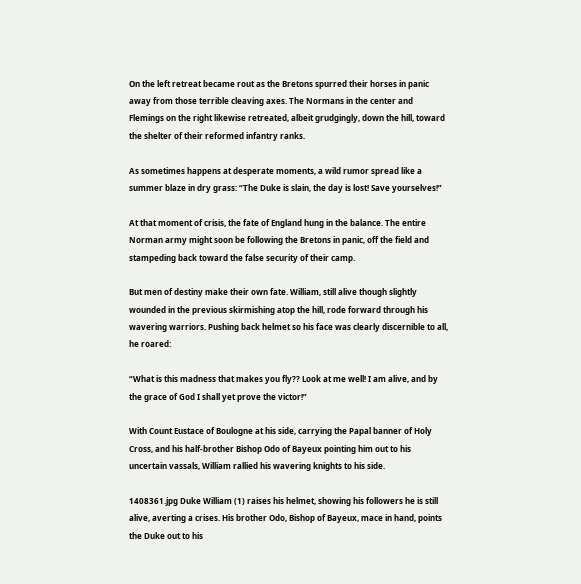On the left retreat became rout as the Bretons spurred their horses in panic away from those terrible cleaving axes. The Normans in the center and Flemings on the right likewise retreated, albeit grudgingly, down the hill, toward the shelter of their reformed infantry ranks.

As sometimes happens at desperate moments, a wild rumor spread like a summer blaze in dry grass: “The Duke is slain, the day is lost! Save yourselves!”

At that moment of crisis, the fate of England hung in the balance. The entire Norman army might soon be following the Bretons in panic, off the field and stampeding back toward the false security of their camp.

But men of destiny make their own fate. William, still alive though slightly wounded in the previous skirmishing atop the hill, rode forward through his wavering warriors. Pushing back helmet so his face was clearly discernible to all, he roared:

“What is this madness that makes you fly?? Look at me well! I am alive, and by the grace of God I shall yet prove the victor!”

With Count Eustace of Boulogne at his side, carrying the Papal banner of Holy Cross, and his half-brother Bishop Odo of Bayeux pointing him out to his uncertain vassals, William rallied his wavering knights to his side.

1408361.jpg Duke William (1) raises his helmet, showing his followers he is still alive, averting a crises. His brother Odo, Bishop of Bayeux, mace in hand, points the Duke out to his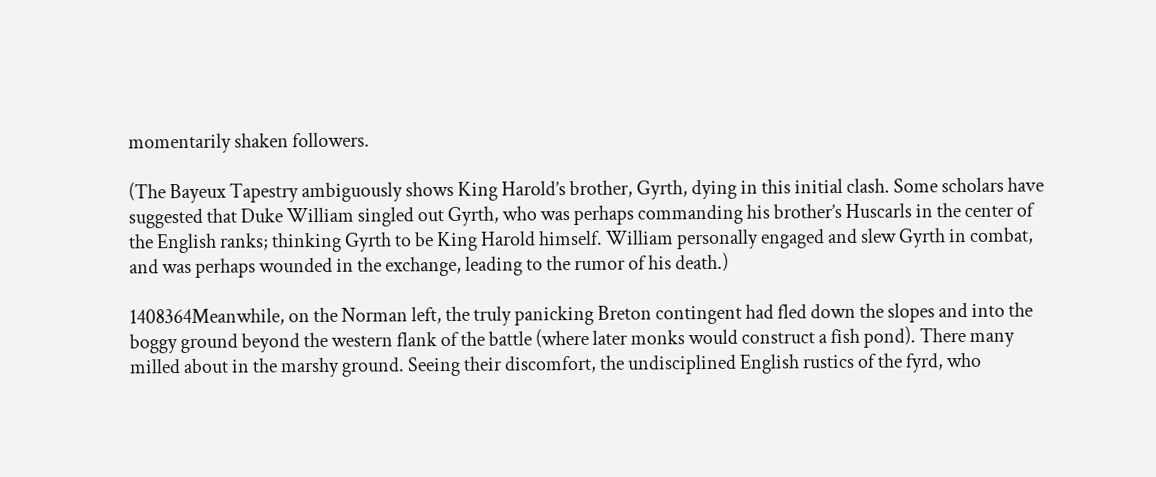momentarily shaken followers.

(The Bayeux Tapestry ambiguously shows King Harold’s brother, Gyrth, dying in this initial clash. Some scholars have suggested that Duke William singled out Gyrth, who was perhaps commanding his brother’s Huscarls in the center of the English ranks; thinking Gyrth to be King Harold himself. William personally engaged and slew Gyrth in combat, and was perhaps wounded in the exchange, leading to the rumor of his death.)

1408364Meanwhile, on the Norman left, the truly panicking Breton contingent had fled down the slopes and into the boggy ground beyond the western flank of the battle (where later monks would construct a fish pond). There many milled about in the marshy ground. Seeing their discomfort, the undisciplined English rustics of the fyrd, who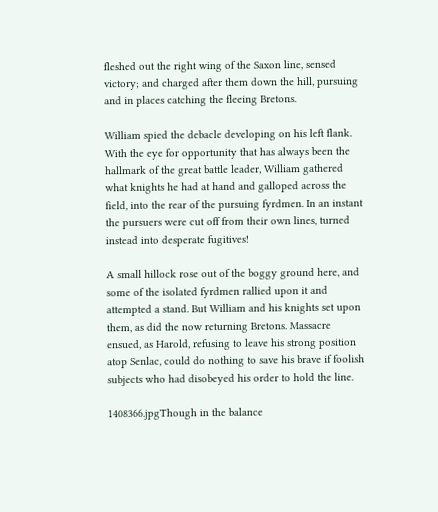fleshed out the right wing of the Saxon line, sensed victory; and charged after them down the hill, pursuing and in places catching the fleeing Bretons.

William spied the debacle developing on his left flank. With the eye for opportunity that has always been the hallmark of the great battle leader, William gathered what knights he had at hand and galloped across the field, into the rear of the pursuing fyrdmen. In an instant the pursuers were cut off from their own lines, turned instead into desperate fugitives!

A small hillock rose out of the boggy ground here, and some of the isolated fyrdmen rallied upon it and attempted a stand. But William and his knights set upon them, as did the now returning Bretons. Massacre ensued, as Harold, refusing to leave his strong position atop Senlac, could do nothing to save his brave if foolish subjects who had disobeyed his order to hold the line.

1408366.jpgThough in the balance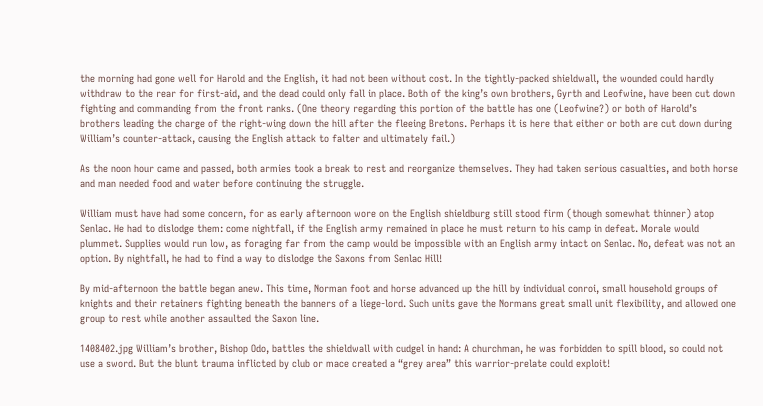the morning had gone well for Harold and the English, it had not been without cost. In the tightly-packed shieldwall, the wounded could hardly withdraw to the rear for first-aid, and the dead could only fall in place. Both of the king’s own brothers, Gyrth and Leofwine, have been cut down fighting and commanding from the front ranks. (One theory regarding this portion of the battle has one (Leofwine?) or both of Harold’s brothers leading the charge of the right-wing down the hill after the fleeing Bretons. Perhaps it is here that either or both are cut down during William’s counter-attack, causing the English attack to falter and ultimately fail.)

As the noon hour came and passed, both armies took a break to rest and reorganize themselves. They had taken serious casualties, and both horse and man needed food and water before continuing the struggle.

William must have had some concern, for as early afternoon wore on the English shieldburg still stood firm (though somewhat thinner) atop Senlac. He had to dislodge them: come nightfall, if the English army remained in place he must return to his camp in defeat. Morale would plummet. Supplies would run low, as foraging far from the camp would be impossible with an English army intact on Senlac. No, defeat was not an option. By nightfall, he had to find a way to dislodge the Saxons from Senlac Hill!

By mid-afternoon the battle began anew. This time, Norman foot and horse advanced up the hill by individual conroi, small household groups of knights and their retainers fighting beneath the banners of a liege-lord. Such units gave the Normans great small unit flexibility, and allowed one group to rest while another assaulted the Saxon line.

1408402.jpg William’s brother, Bishop Odo, battles the shieldwall with cudgel in hand: A churchman, he was forbidden to spill blood, so could not use a sword. But the blunt trauma inflicted by club or mace created a “grey area” this warrior-prelate could exploit!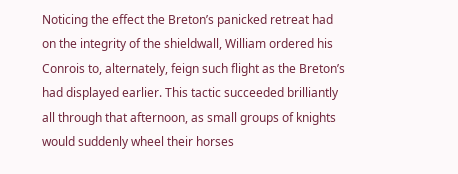Noticing the effect the Breton’s panicked retreat had on the integrity of the shieldwall, William ordered his Conrois to, alternately, feign such flight as the Breton’s had displayed earlier. This tactic succeeded brilliantly all through that afternoon, as small groups of knights would suddenly wheel their horses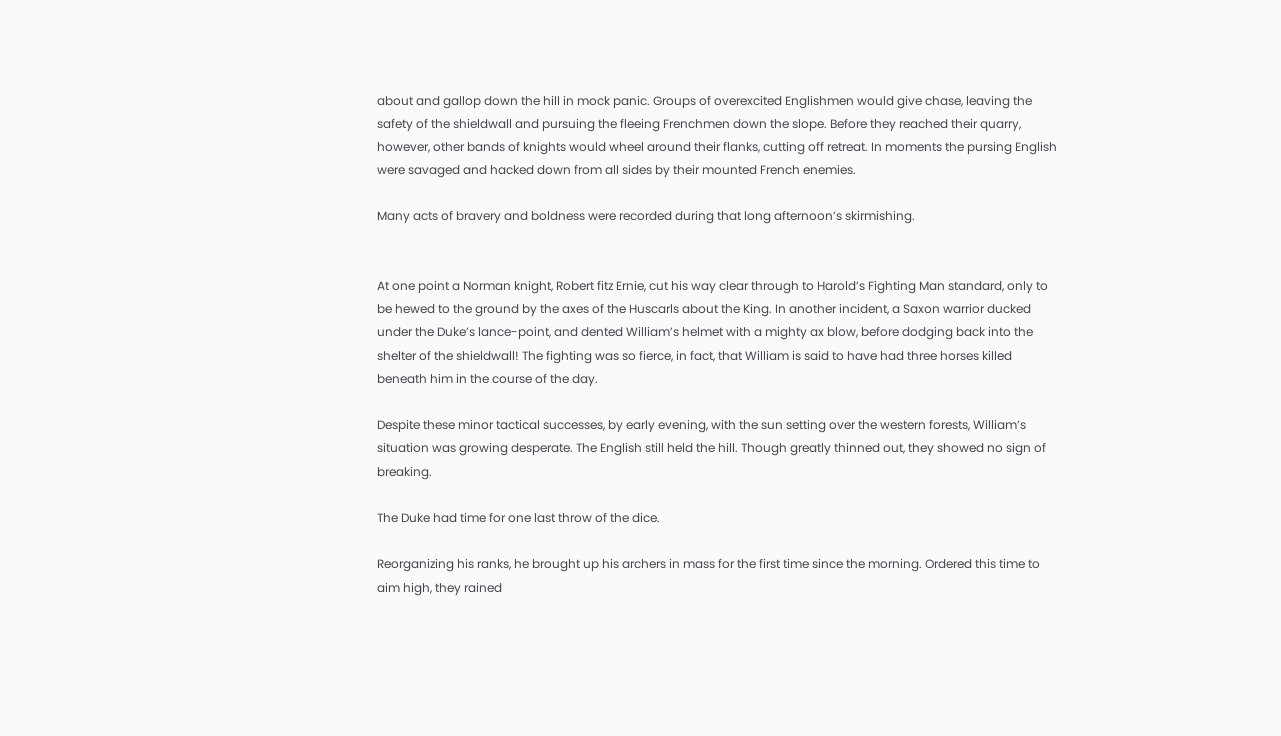about and gallop down the hill in mock panic. Groups of overexcited Englishmen would give chase, leaving the safety of the shieldwall and pursuing the fleeing Frenchmen down the slope. Before they reached their quarry, however, other bands of knights would wheel around their flanks, cutting off retreat. In moments the pursing English were savaged and hacked down from all sides by their mounted French enemies.

Many acts of bravery and boldness were recorded during that long afternoon’s skirmishing.


At one point a Norman knight, Robert fitz Ernie, cut his way clear through to Harold’s Fighting Man standard, only to be hewed to the ground by the axes of the Huscarls about the King. In another incident, a Saxon warrior ducked under the Duke’s lance-point, and dented William’s helmet with a mighty ax blow, before dodging back into the shelter of the shieldwall! The fighting was so fierce, in fact, that William is said to have had three horses killed beneath him in the course of the day.

Despite these minor tactical successes, by early evening, with the sun setting over the western forests, William’s situation was growing desperate. The English still held the hill. Though greatly thinned out, they showed no sign of breaking.

The Duke had time for one last throw of the dice.

Reorganizing his ranks, he brought up his archers in mass for the first time since the morning. Ordered this time to aim high, they rained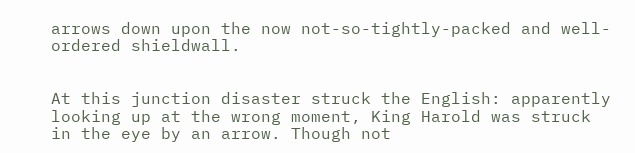arrows down upon the now not-so-tightly-packed and well-ordered shieldwall.


At this junction disaster struck the English: apparently looking up at the wrong moment, King Harold was struck in the eye by an arrow. Though not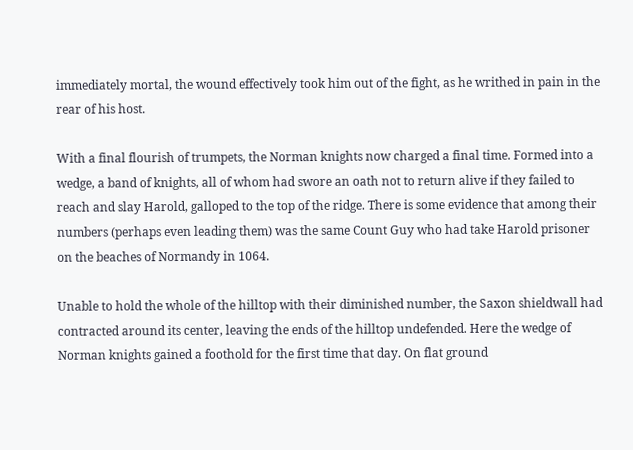immediately mortal, the wound effectively took him out of the fight, as he writhed in pain in the rear of his host.

With a final flourish of trumpets, the Norman knights now charged a final time. Formed into a wedge, a band of knights, all of whom had swore an oath not to return alive if they failed to reach and slay Harold, galloped to the top of the ridge. There is some evidence that among their numbers (perhaps even leading them) was the same Count Guy who had take Harold prisoner on the beaches of Normandy in 1064.

Unable to hold the whole of the hilltop with their diminished number, the Saxon shieldwall had contracted around its center, leaving the ends of the hilltop undefended. Here the wedge of Norman knights gained a foothold for the first time that day. On flat ground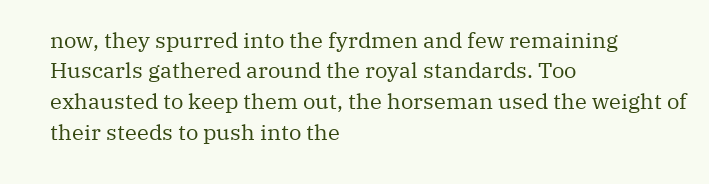now, they spurred into the fyrdmen and few remaining Huscarls gathered around the royal standards. Too exhausted to keep them out, the horseman used the weight of their steeds to push into the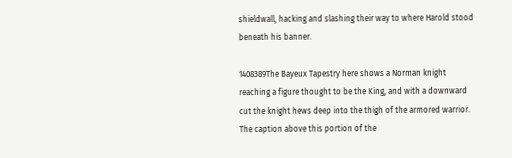shieldwall, hacking and slashing their way to where Harold stood beneath his banner.

1408389The Bayeux Tapestry here shows a Norman knight reaching a figure thought to be the King, and with a downward cut the knight hews deep into the thigh of the armored warrior. The caption above this portion of the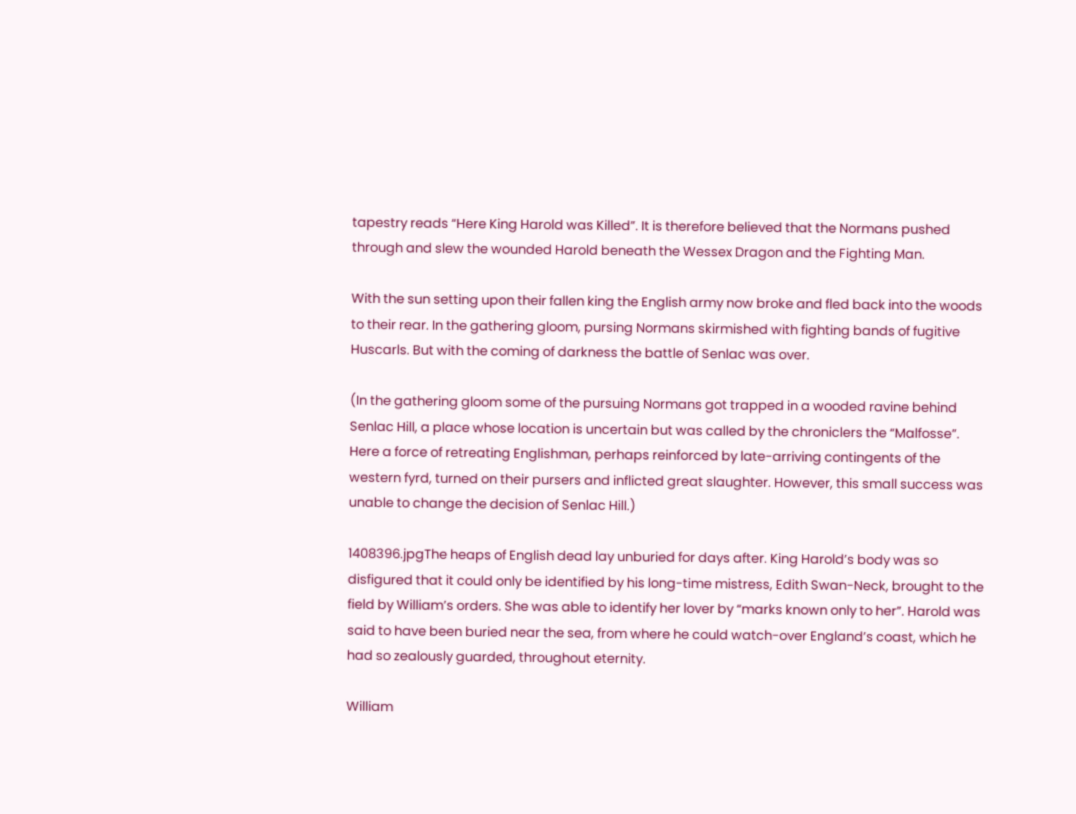tapestry reads “Here King Harold was Killed”. It is therefore believed that the Normans pushed through and slew the wounded Harold beneath the Wessex Dragon and the Fighting Man.

With the sun setting upon their fallen king the English army now broke and fled back into the woods to their rear. In the gathering gloom, pursing Normans skirmished with fighting bands of fugitive Huscarls. But with the coming of darkness the battle of Senlac was over.

(In the gathering gloom some of the pursuing Normans got trapped in a wooded ravine behind Senlac Hill, a place whose location is uncertain but was called by the chroniclers the “Malfosse”. Here a force of retreating Englishman, perhaps reinforced by late-arriving contingents of the western fyrd, turned on their pursers and inflicted great slaughter. However, this small success was unable to change the decision of Senlac Hill.)

1408396.jpgThe heaps of English dead lay unburied for days after. King Harold’s body was so disfigured that it could only be identified by his long-time mistress, Edith Swan-Neck, brought to the field by William’s orders. She was able to identify her lover by “marks known only to her”. Harold was said to have been buried near the sea, from where he could watch-over England’s coast, which he had so zealously guarded, throughout eternity.

William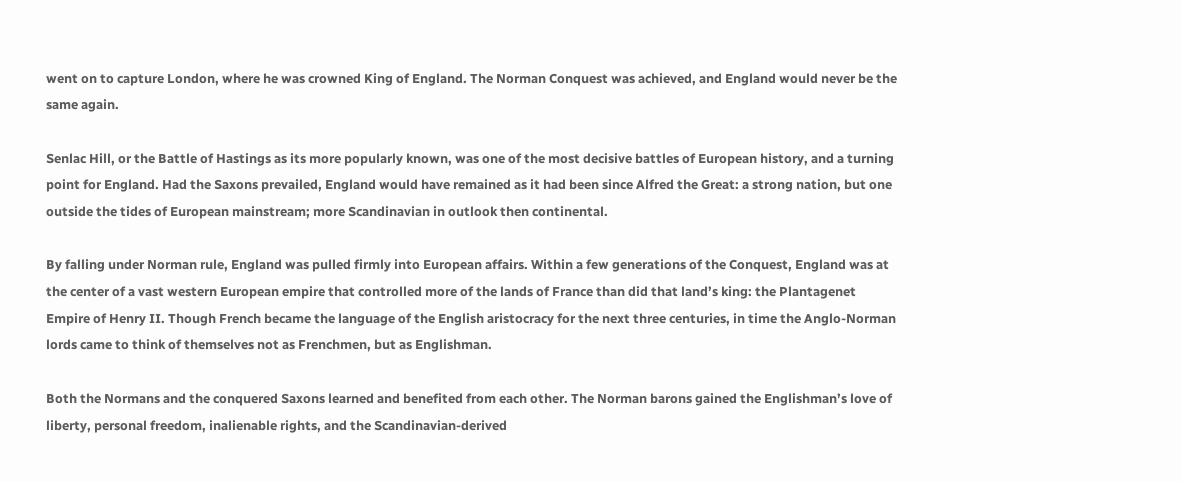went on to capture London, where he was crowned King of England. The Norman Conquest was achieved, and England would never be the same again.

Senlac Hill, or the Battle of Hastings as its more popularly known, was one of the most decisive battles of European history, and a turning point for England. Had the Saxons prevailed, England would have remained as it had been since Alfred the Great: a strong nation, but one outside the tides of European mainstream; more Scandinavian in outlook then continental.

By falling under Norman rule, England was pulled firmly into European affairs. Within a few generations of the Conquest, England was at the center of a vast western European empire that controlled more of the lands of France than did that land’s king: the Plantagenet Empire of Henry II. Though French became the language of the English aristocracy for the next three centuries, in time the Anglo-Norman lords came to think of themselves not as Frenchmen, but as Englishman.

Both the Normans and the conquered Saxons learned and benefited from each other. The Norman barons gained the Englishman’s love of liberty, personal freedom, inalienable rights, and the Scandinavian-derived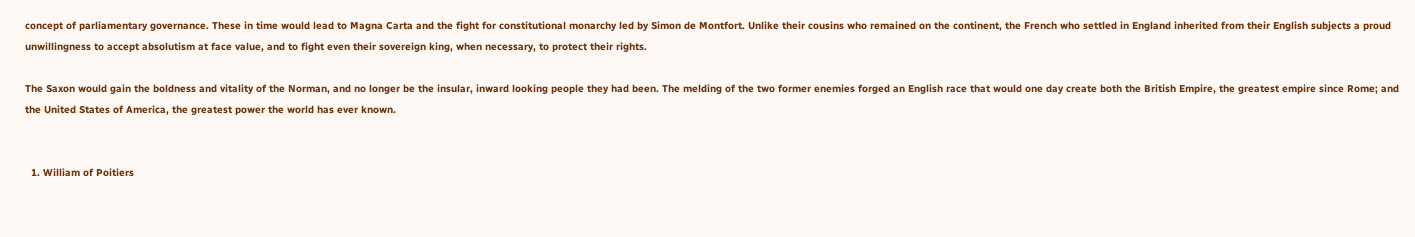concept of parliamentary governance. These in time would lead to Magna Carta and the fight for constitutional monarchy led by Simon de Montfort. Unlike their cousins who remained on the continent, the French who settled in England inherited from their English subjects a proud unwillingness to accept absolutism at face value, and to fight even their sovereign king, when necessary, to protect their rights.

The Saxon would gain the boldness and vitality of the Norman, and no longer be the insular, inward looking people they had been. The melding of the two former enemies forged an English race that would one day create both the British Empire, the greatest empire since Rome; and the United States of America, the greatest power the world has ever known.


  1. William of Poitiers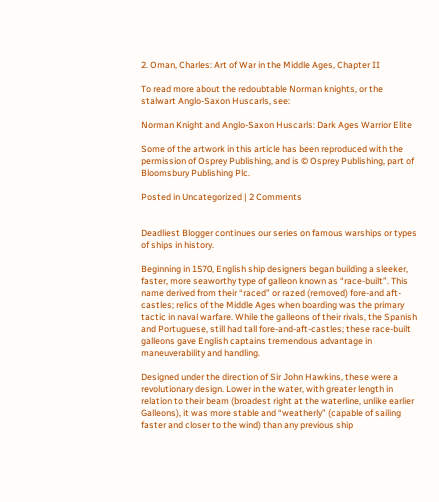2. Oman, Charles: Art of War in the Middle Ages, Chapter II

To read more about the redoubtable Norman knights, or the stalwart Anglo-Saxon Huscarls, see:

Norman Knight and Anglo-Saxon Huscarls: Dark Ages Warrior Elite

Some of the artwork in this article has been reproduced with the permission of Osprey Publishing, and is © Osprey Publishing, part of Bloomsbury Publishing Plc.

Posted in Uncategorized | 2 Comments


Deadliest Blogger continues our series on famous warships or types of ships in history.

Beginning in 1570, English ship designers began building a sleeker, faster, more seaworthy type of galleon known as “race-built”. This name derived from their “raced” or razed (removed) fore-and aft-castles; relics of the Middle Ages when boarding was the primary tactic in naval warfare. While the galleons of their rivals, the Spanish and Portuguese, still had tall fore-and-aft-castles; these race-built galleons gave English captains tremendous advantage in maneuverability and handling.

Designed under the direction of Sir John Hawkins, these were a revolutionary design. Lower in the water, with greater length in relation to their beam (broadest right at the waterline, unlike earlier Galleons), it was more stable and “weatherly” (capable of sailing faster and closer to the wind) than any previous ship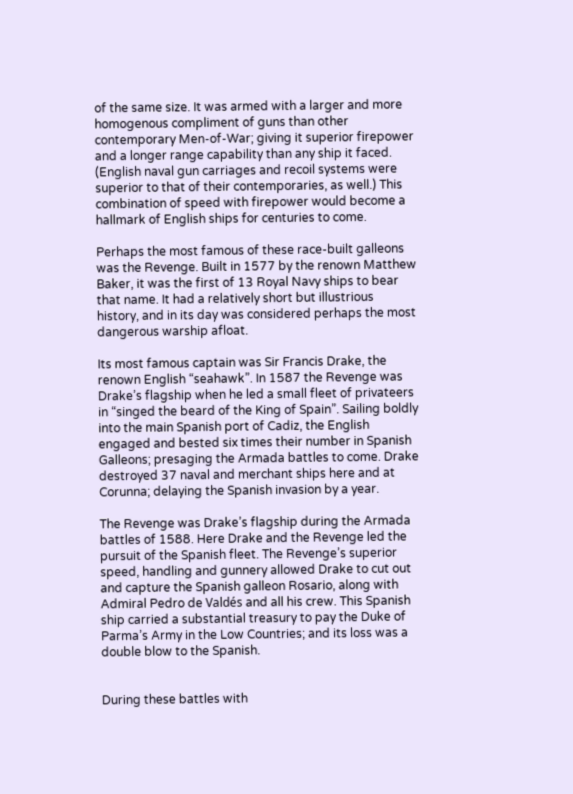of the same size. It was armed with a larger and more homogenous compliment of guns than other contemporary Men-of-War; giving it superior firepower and a longer range capability than any ship it faced. (English naval gun carriages and recoil systems were superior to that of their contemporaries, as well.) This combination of speed with firepower would become a hallmark of English ships for centuries to come.

Perhaps the most famous of these race-built galleons was the Revenge. Built in 1577 by the renown Matthew Baker, it was the first of 13 Royal Navy ships to bear that name. It had a relatively short but illustrious history, and in its day was considered perhaps the most dangerous warship afloat.

Its most famous captain was Sir Francis Drake, the renown English “seahawk”. In 1587 the Revenge was Drake’s flagship when he led a small fleet of privateers in “singed the beard of the King of Spain”. Sailing boldly into the main Spanish port of Cadiz, the English engaged and bested six times their number in Spanish Galleons; presaging the Armada battles to come. Drake destroyed 37 naval and merchant ships here and at Corunna; delaying the Spanish invasion by a year.

The Revenge was Drake’s flagship during the Armada battles of 1588. Here Drake and the Revenge led the pursuit of the Spanish fleet. The Revenge’s superior speed, handling and gunnery allowed Drake to cut out and capture the Spanish galleon Rosario, along with Admiral Pedro de Valdés and all his crew. This Spanish ship carried a substantial treasury to pay the Duke of Parma’s Army in the Low Countries; and its loss was a double blow to the Spanish.


During these battles with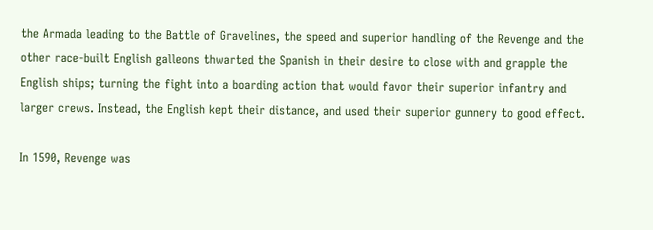the Armada leading to the Battle of Gravelines, the speed and superior handling of the Revenge and the other race-built English galleons thwarted the Spanish in their desire to close with and grapple the English ships; turning the fight into a boarding action that would favor their superior infantry and larger crews. Instead, the English kept their distance, and used their superior gunnery to good effect.

In 1590, Revenge was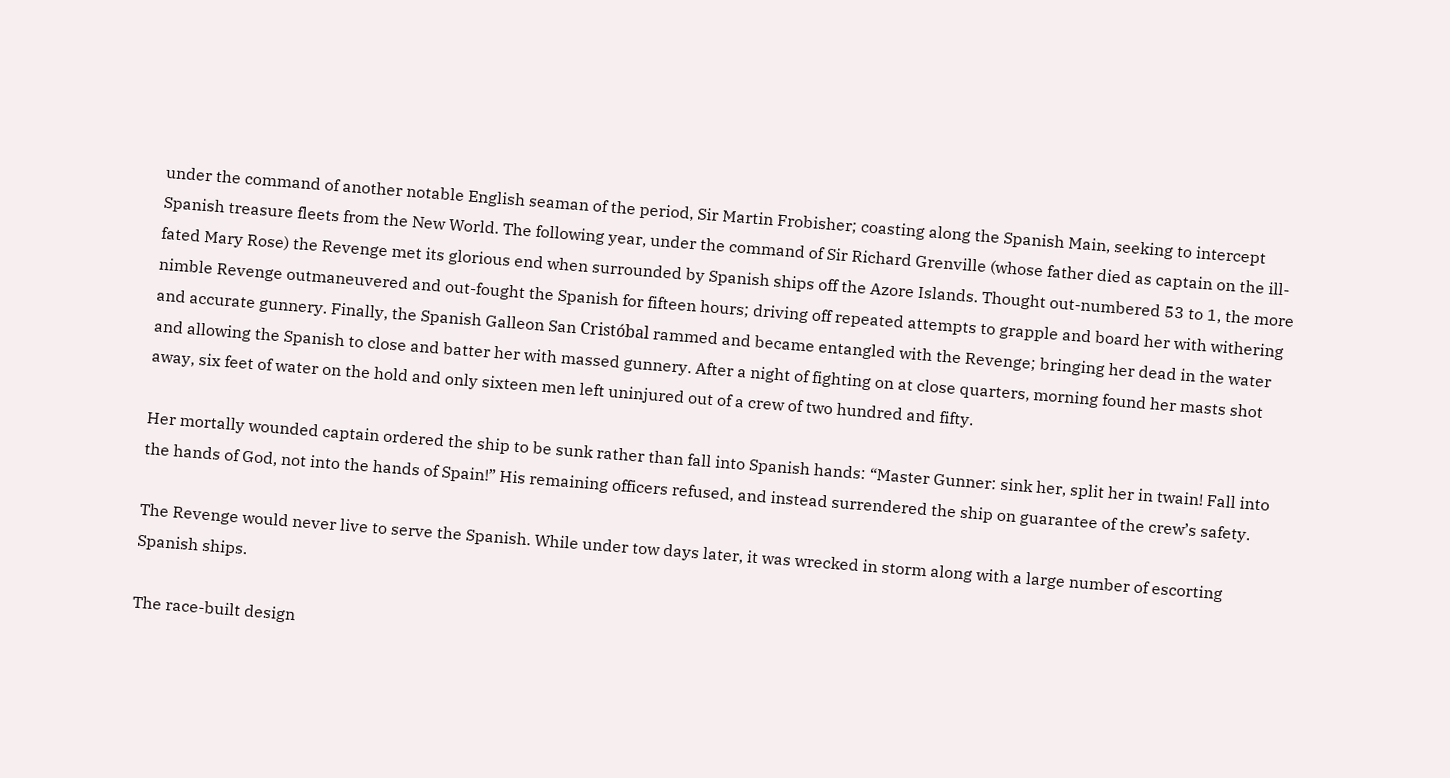under the command of another notable English seaman of the period, Sir Martin Frobisher; coasting along the Spanish Main, seeking to intercept Spanish treasure fleets from the New World. The following year, under the command of Sir Richard Grenville (whose father died as captain on the ill-fated Mary Rose) the Revenge met its glorious end when surrounded by Spanish ships off the Azore Islands. Thought out-numbered 53 to 1, the more nimble Revenge outmaneuvered and out-fought the Spanish for fifteen hours; driving off repeated attempts to grapple and board her with withering and accurate gunnery. Finally, the Spanish Galleon San Cristóbal rammed and became entangled with the Revenge; bringing her dead in the water and allowing the Spanish to close and batter her with massed gunnery. After a night of fighting on at close quarters, morning found her masts shot away, six feet of water on the hold and only sixteen men left uninjured out of a crew of two hundred and fifty.

Her mortally wounded captain ordered the ship to be sunk rather than fall into Spanish hands: “Master Gunner: sink her, split her in twain! Fall into the hands of God, not into the hands of Spain!” His remaining officers refused, and instead surrendered the ship on guarantee of the crew’s safety.

The Revenge would never live to serve the Spanish. While under tow days later, it was wrecked in storm along with a large number of escorting Spanish ships.

The race-built design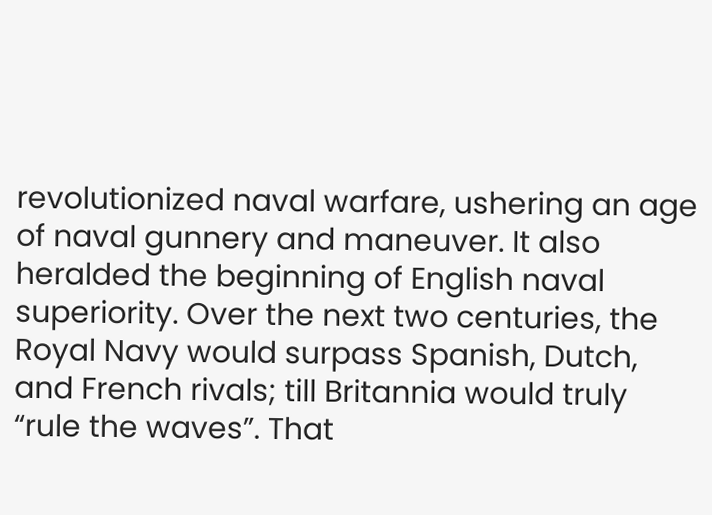revolutionized naval warfare, ushering an age of naval gunnery and maneuver. It also heralded the beginning of English naval superiority. Over the next two centuries, the Royal Navy would surpass Spanish, Dutch, and French rivals; till Britannia would truly “rule the waves”. That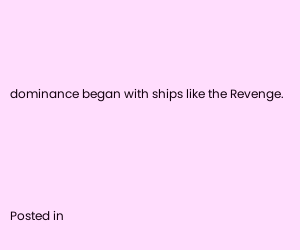dominance began with ships like the Revenge.




Posted in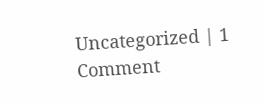Uncategorized | 1 Comment